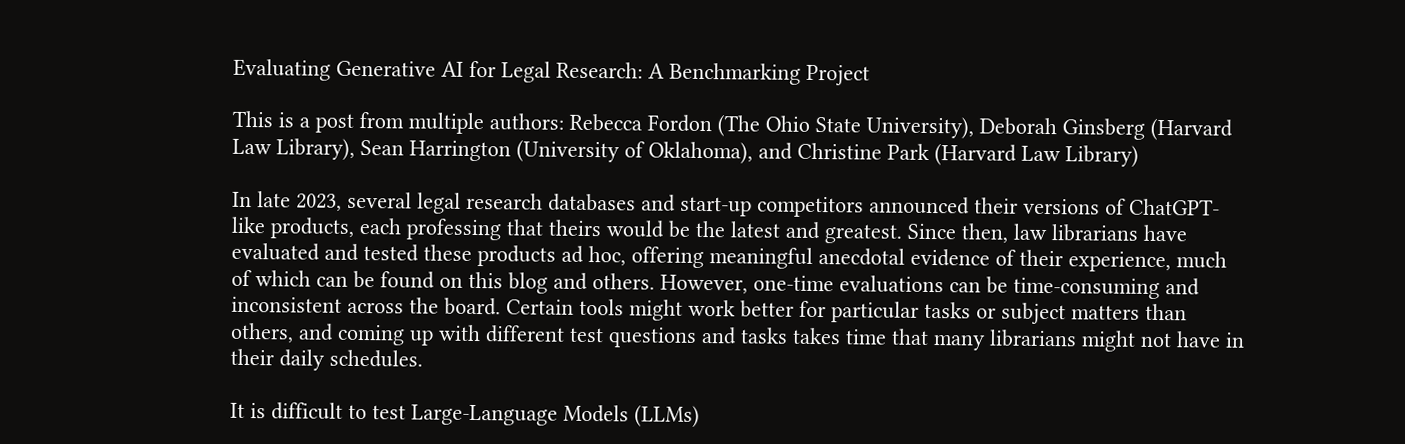Evaluating Generative AI for Legal Research: A Benchmarking Project

This is a post from multiple authors: Rebecca Fordon (The Ohio State University), Deborah Ginsberg (Harvard Law Library), Sean Harrington (University of Oklahoma), and Christine Park (Harvard Law Library)

In late 2023, several legal research databases and start-up competitors announced their versions of ChatGPT-like products, each professing that theirs would be the latest and greatest. Since then, law librarians have evaluated and tested these products ad hoc, offering meaningful anecdotal evidence of their experience, much of which can be found on this blog and others. However, one-time evaluations can be time-consuming and inconsistent across the board. Certain tools might work better for particular tasks or subject matters than others, and coming up with different test questions and tasks takes time that many librarians might not have in their daily schedules.

It is difficult to test Large-Language Models (LLMs)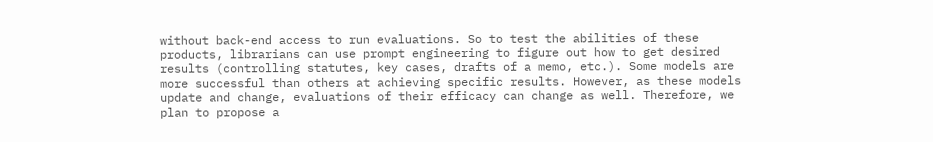without back-end access to run evaluations. So to test the abilities of these products, librarians can use prompt engineering to figure out how to get desired results (controlling statutes, key cases, drafts of a memo, etc.). Some models are more successful than others at achieving specific results. However, as these models update and change, evaluations of their efficacy can change as well. Therefore, we plan to propose a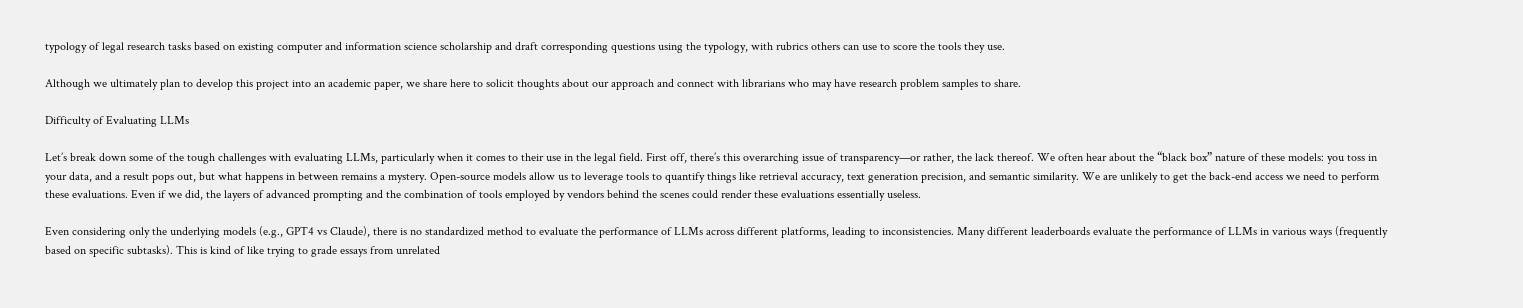typology of legal research tasks based on existing computer and information science scholarship and draft corresponding questions using the typology, with rubrics others can use to score the tools they use.

Although we ultimately plan to develop this project into an academic paper, we share here to solicit thoughts about our approach and connect with librarians who may have research problem samples to share.

Difficulty of Evaluating LLMs

Let’s break down some of the tough challenges with evaluating LLMs, particularly when it comes to their use in the legal field. First off, there’s this overarching issue of transparency—or rather, the lack thereof. We often hear about the “black box” nature of these models: you toss in your data, and a result pops out, but what happens in between remains a mystery. Open-source models allow us to leverage tools to quantify things like retrieval accuracy, text generation precision, and semantic similarity. We are unlikely to get the back-end access we need to perform these evaluations. Even if we did, the layers of advanced prompting and the combination of tools employed by vendors behind the scenes could render these evaluations essentially useless.

Even considering only the underlying models (e.g., GPT4 vs Claude), there is no standardized method to evaluate the performance of LLMs across different platforms, leading to inconsistencies. Many different leaderboards evaluate the performance of LLMs in various ways (frequently based on specific subtasks). This is kind of like trying to grade essays from unrelated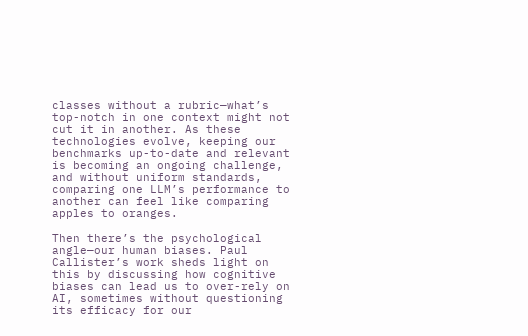classes without a rubric—what’s top-notch in one context might not cut it in another. As these technologies evolve, keeping our benchmarks up-to-date and relevant is becoming an ongoing challenge, and without uniform standards, comparing one LLM’s performance to another can feel like comparing apples to oranges.

Then there’s the psychological angle—our human biases. Paul Callister’s work sheds light on this by discussing how cognitive biases can lead us to over-rely on AI, sometimes without questioning its efficacy for our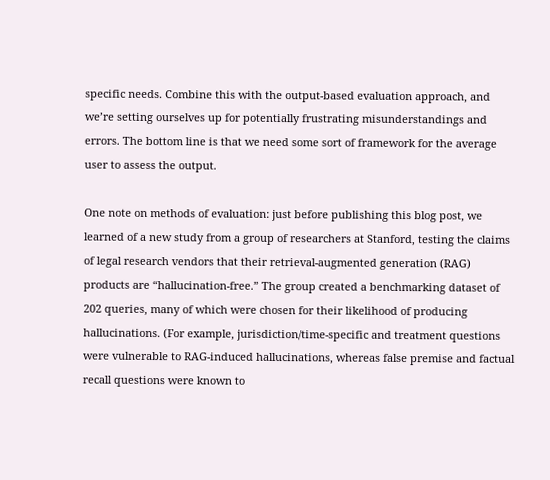specific needs. Combine this with the output-based evaluation approach, and we’re setting ourselves up for potentially frustrating misunderstandings and errors. The bottom line is that we need some sort of framework for the average user to assess the output.

One note on methods of evaluation: just before publishing this blog post, we learned of a new study from a group of researchers at Stanford, testing the claims of legal research vendors that their retrieval-augmented generation (RAG) products are “hallucination-free.” The group created a benchmarking dataset of 202 queries, many of which were chosen for their likelihood of producing hallucinations. (For example, jurisdiction/time-specific and treatment questions were vulnerable to RAG-induced hallucinations, whereas false premise and factual recall questions were known to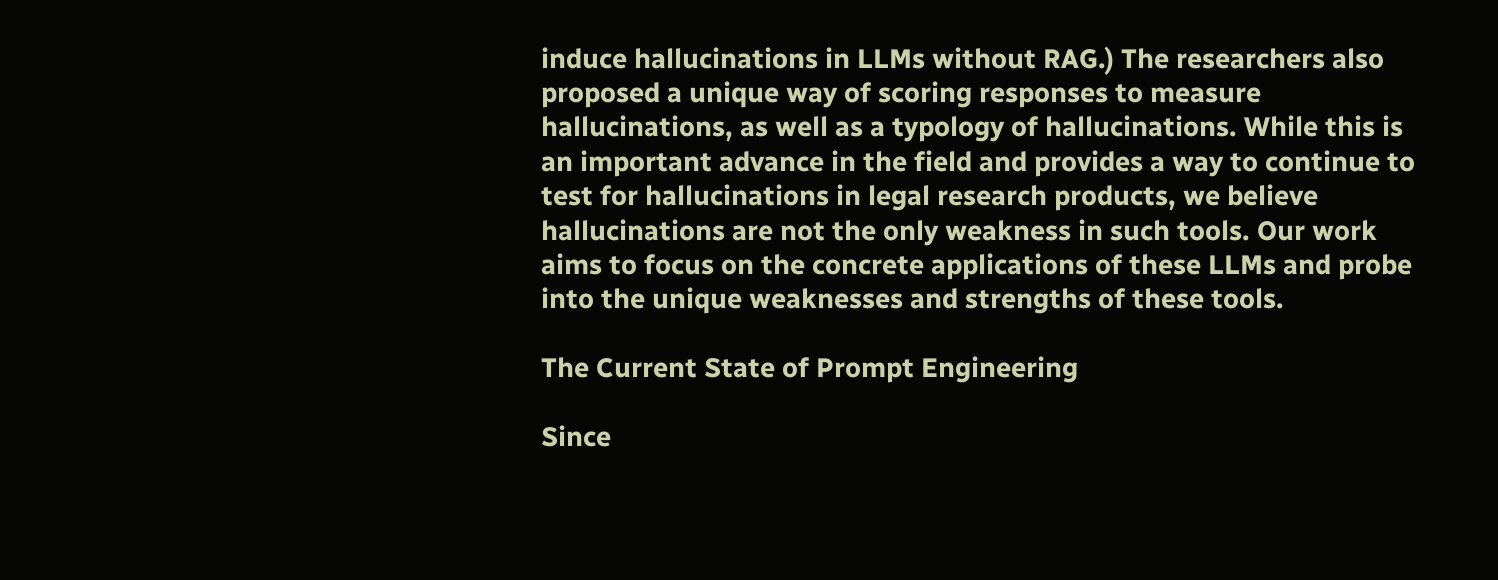induce hallucinations in LLMs without RAG.) The researchers also proposed a unique way of scoring responses to measure hallucinations, as well as a typology of hallucinations. While this is an important advance in the field and provides a way to continue to test for hallucinations in legal research products, we believe hallucinations are not the only weakness in such tools. Our work aims to focus on the concrete applications of these LLMs and probe into the unique weaknesses and strengths of these tools.

The Current State of Prompt Engineering

Since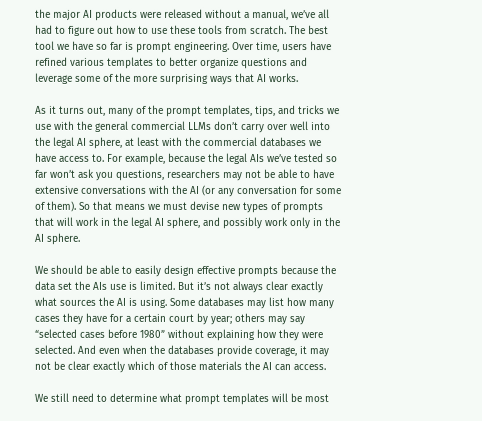the major AI products were released without a manual, we’ve all had to figure out how to use these tools from scratch. The best tool we have so far is prompt engineering. Over time, users have refined various templates to better organize questions and leverage some of the more surprising ways that AI works.

As it turns out, many of the prompt templates, tips, and tricks we use with the general commercial LLMs don’t carry over well into the legal AI sphere, at least with the commercial databases we have access to. For example, because the legal AIs we’ve tested so far won’t ask you questions, researchers may not be able to have extensive conversations with the AI (or any conversation for some of them). So that means we must devise new types of prompts that will work in the legal AI sphere, and possibly work only in the AI sphere.

We should be able to easily design effective prompts because the data set the AIs use is limited. But it’s not always clear exactly what sources the AI is using. Some databases may list how many cases they have for a certain court by year; others may say “selected cases before 1980” without explaining how they were selected. And even when the databases provide coverage, it may not be clear exactly which of those materials the AI can access.

We still need to determine what prompt templates will be most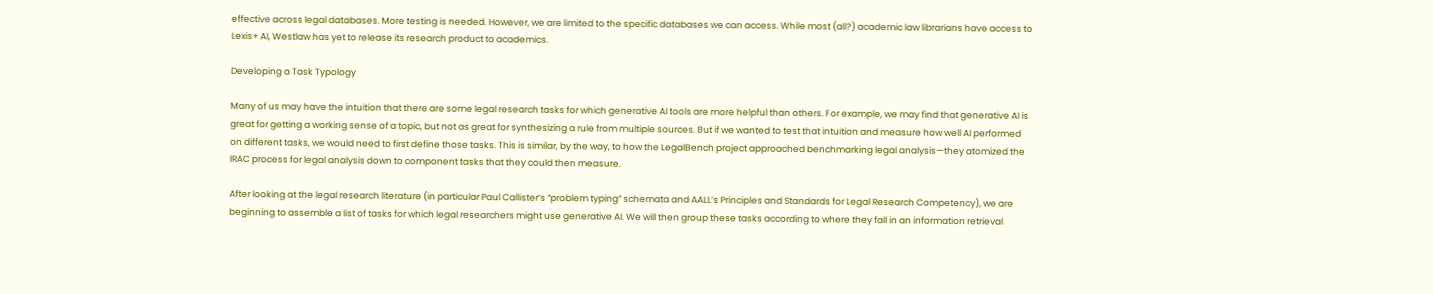effective across legal databases. More testing is needed. However, we are limited to the specific databases we can access. While most (all?) academic law librarians have access to Lexis+ AI, Westlaw has yet to release its research product to academics.

Developing a Task Typology

Many of us may have the intuition that there are some legal research tasks for which generative AI tools are more helpful than others. For example, we may find that generative AI is great for getting a working sense of a topic, but not as great for synthesizing a rule from multiple sources. But if we wanted to test that intuition and measure how well AI performed on different tasks, we would need to first define those tasks. This is similar, by the way, to how the LegalBench project approached benchmarking legal analysis—they atomized the IRAC process for legal analysis down to component tasks that they could then measure.

After looking at the legal research literature (in particular Paul Callister’s “problem typing” schemata and AALL’s Principles and Standards for Legal Research Competency), we are beginning to assemble a list of tasks for which legal researchers might use generative AI. We will then group these tasks according to where they fall in an information retrieval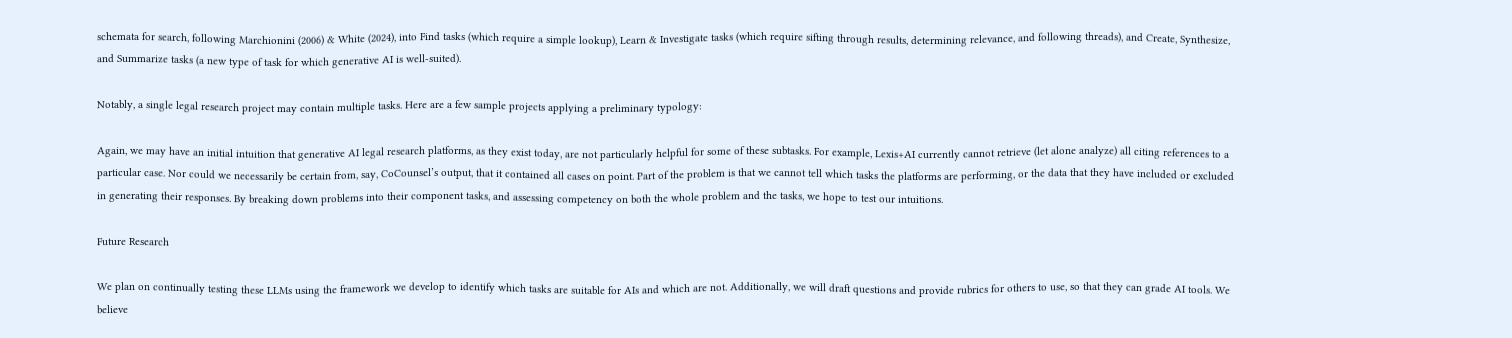schemata for search, following Marchionini (2006) & White (2024), into Find tasks (which require a simple lookup), Learn & Investigate tasks (which require sifting through results, determining relevance, and following threads), and Create, Synthesize, and Summarize tasks (a new type of task for which generative AI is well-suited).

Notably, a single legal research project may contain multiple tasks. Here are a few sample projects applying a preliminary typology:

Again, we may have an initial intuition that generative AI legal research platforms, as they exist today, are not particularly helpful for some of these subtasks. For example, Lexis+AI currently cannot retrieve (let alone analyze) all citing references to a particular case. Nor could we necessarily be certain from, say, CoCounsel’s output, that it contained all cases on point. Part of the problem is that we cannot tell which tasks the platforms are performing, or the data that they have included or excluded in generating their responses. By breaking down problems into their component tasks, and assessing competency on both the whole problem and the tasks, we hope to test our intuitions.

Future Research

We plan on continually testing these LLMs using the framework we develop to identify which tasks are suitable for AIs and which are not. Additionally, we will draft questions and provide rubrics for others to use, so that they can grade AI tools. We believe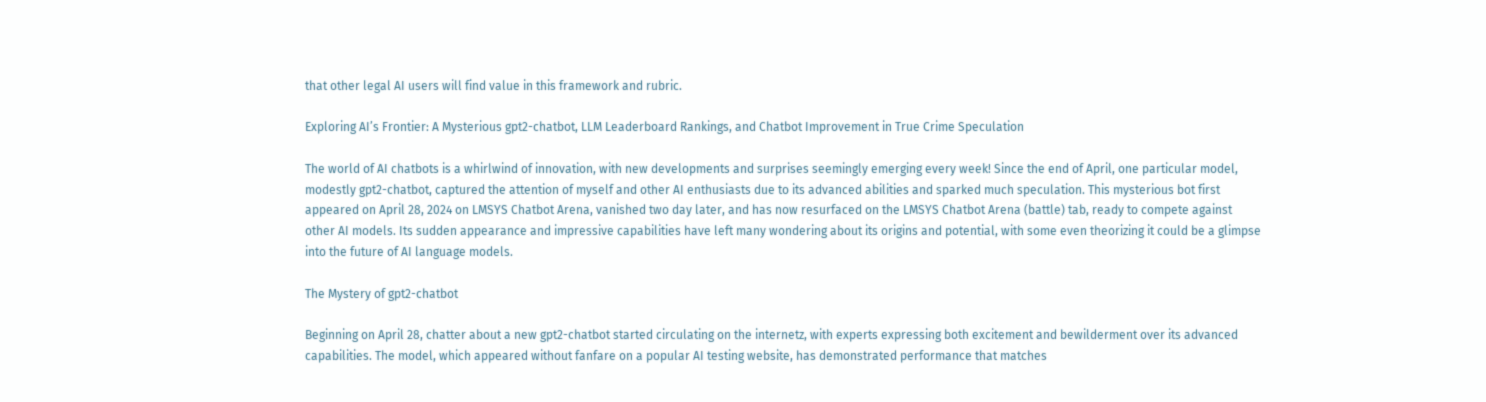that other legal AI users will find value in this framework and rubric.

Exploring AI’s Frontier: A Mysterious gpt2-chatbot, LLM Leaderboard Rankings, and Chatbot Improvement in True Crime Speculation

The world of AI chatbots is a whirlwind of innovation, with new developments and surprises seemingly emerging every week! Since the end of April, one particular model, modestly gpt2-chatbot, captured the attention of myself and other AI enthusiasts due to its advanced abilities and sparked much speculation. This mysterious bot first appeared on April 28, 2024 on LMSYS Chatbot Arena, vanished two day later, and has now resurfaced on the LMSYS Chatbot Arena (battle) tab, ready to compete against other AI models. Its sudden appearance and impressive capabilities have left many wondering about its origins and potential, with some even theorizing it could be a glimpse into the future of AI language models.

The Mystery of gpt2-chatbot

Beginning on April 28, chatter about a new gpt2-chatbot started circulating on the internetz, with experts expressing both excitement and bewilderment over its advanced capabilities. The model, which appeared without fanfare on a popular AI testing website, has demonstrated performance that matches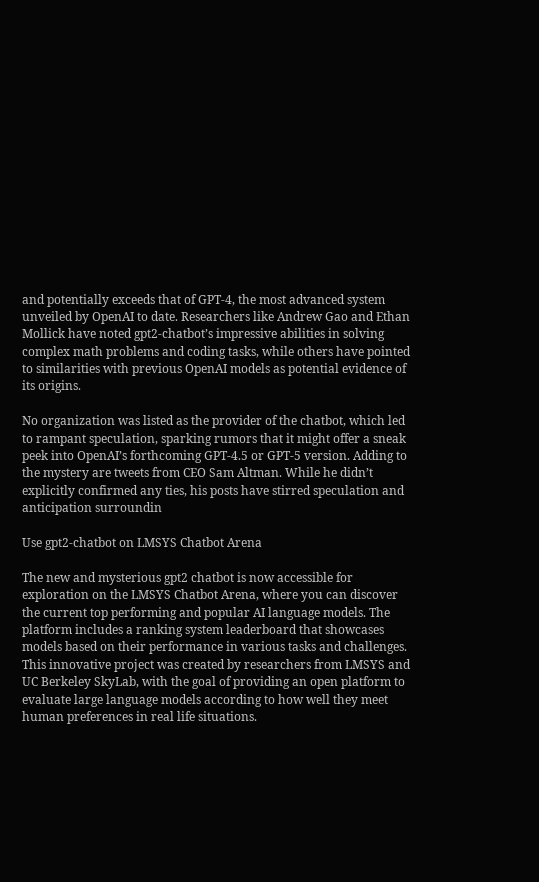and potentially exceeds that of GPT-4, the most advanced system unveiled by OpenAI to date. Researchers like Andrew Gao and Ethan Mollick have noted gpt2-chatbot’s impressive abilities in solving complex math problems and coding tasks, while others have pointed to similarities with previous OpenAI models as potential evidence of its origins.

No organization was listed as the provider of the chatbot, which led to rampant speculation, sparking rumors that it might offer a sneak peek into OpenAI’s forthcoming GPT-4.5 or GPT-5 version. Adding to the mystery are tweets from CEO Sam Altman. While he didn’t explicitly confirmed any ties, his posts have stirred speculation and anticipation surroundin

Use gpt2-chatbot on LMSYS Chatbot Arena

The new and mysterious gpt2 chatbot is now accessible for exploration on the LMSYS Chatbot Arena, where you can discover the current top performing and popular AI language models. The platform includes a ranking system leaderboard that showcases models based on their performance in various tasks and challenges. This innovative project was created by researchers from LMSYS and UC Berkeley SkyLab, with the goal of providing an open platform to evaluate large language models according to how well they meet human preferences in real life situations.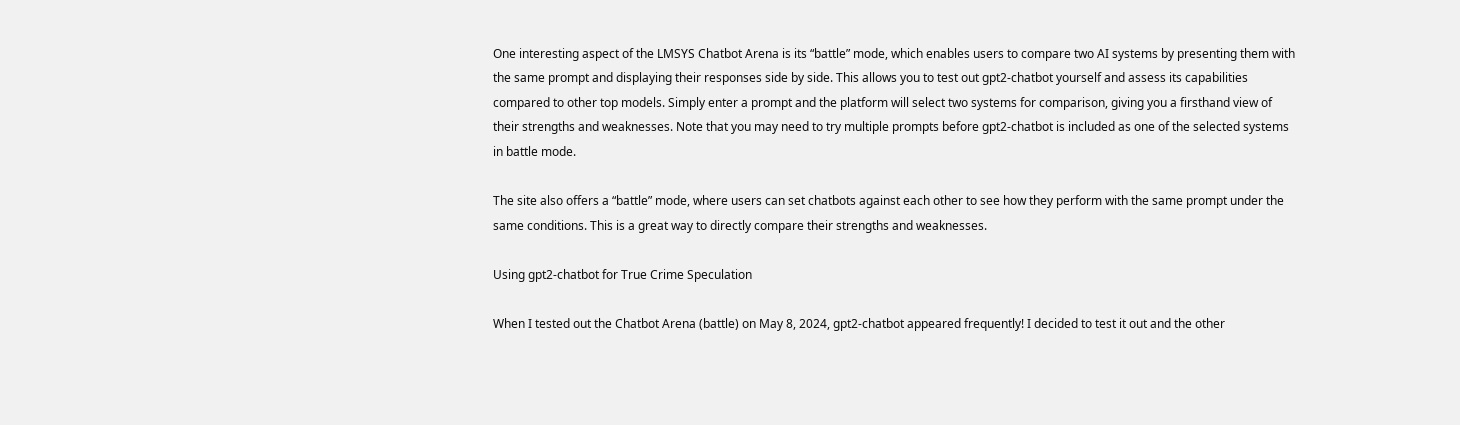One interesting aspect of the LMSYS Chatbot Arena is its “battle” mode, which enables users to compare two AI systems by presenting them with the same prompt and displaying their responses side by side. This allows you to test out gpt2-chatbot yourself and assess its capabilities compared to other top models. Simply enter a prompt and the platform will select two systems for comparison, giving you a firsthand view of their strengths and weaknesses. Note that you may need to try multiple prompts before gpt2-chatbot is included as one of the selected systems in battle mode.

The site also offers a “battle” mode, where users can set chatbots against each other to see how they perform with the same prompt under the same conditions. This is a great way to directly compare their strengths and weaknesses.

Using gpt2-chatbot for True Crime Speculation

When I tested out the Chatbot Arena (battle) on May 8, 2024, gpt2-chatbot appeared frequently! I decided to test it out and the other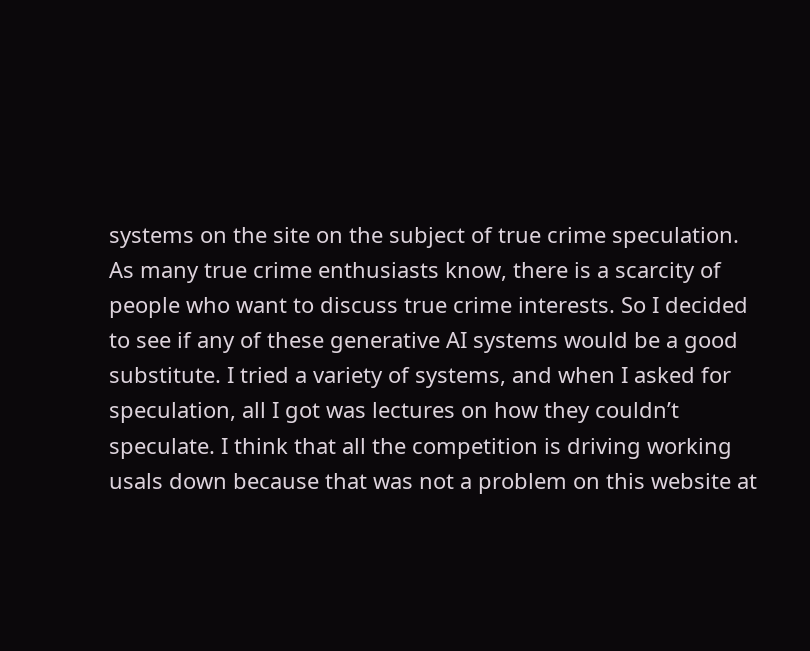systems on the site on the subject of true crime speculation. As many true crime enthusiasts know, there is a scarcity of people who want to discuss true crime interests. So I decided to see if any of these generative AI systems would be a good substitute. I tried a variety of systems, and when I asked for speculation, all I got was lectures on how they couldn’t speculate. I think that all the competition is driving working usals down because that was not a problem on this website at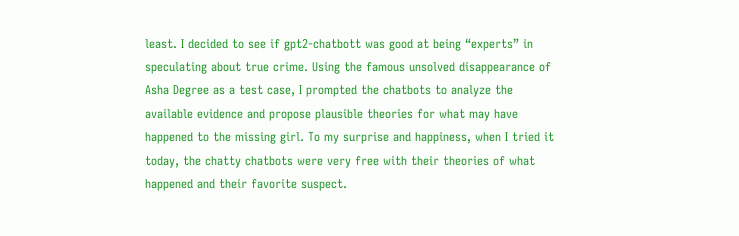least. I decided to see if gpt2-chatbott was good at being “experts” in speculating about true crime. Using the famous unsolved disappearance of Asha Degree as a test case, I prompted the chatbots to analyze the available evidence and propose plausible theories for what may have happened to the missing girl. To my surprise and happiness, when I tried it today, the chatty chatbots were very free with their theories of what happened and their favorite suspect.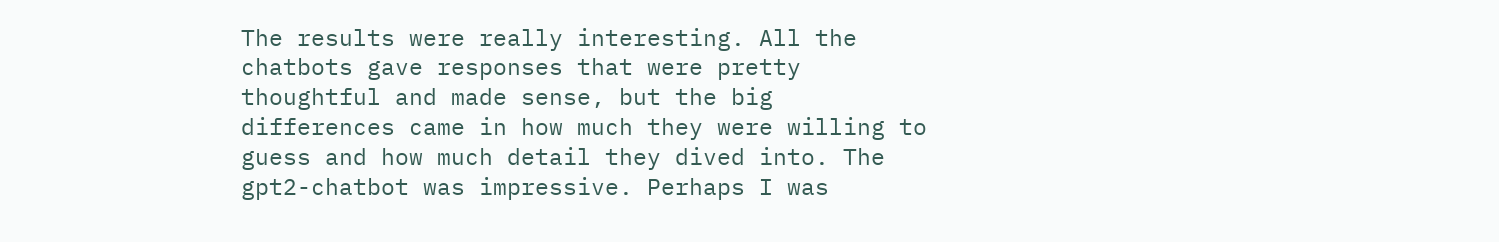The results were really interesting. All the chatbots gave responses that were pretty thoughtful and made sense, but the big differences came in how much they were willing to guess and how much detail they dived into. The gpt2-chatbot was impressive. Perhaps I was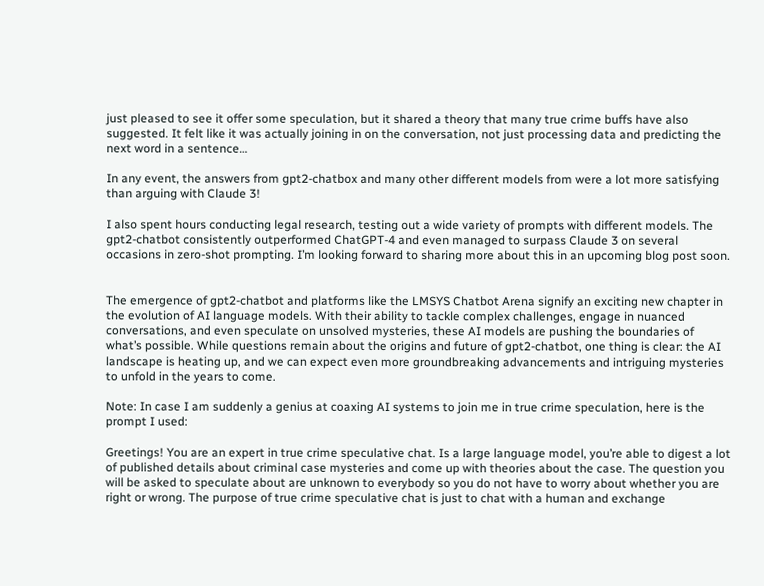just pleased to see it offer some speculation, but it shared a theory that many true crime buffs have also suggested. It felt like it was actually joining in on the conversation, not just processing data and predicting the next word in a sentence…

In any event, the answers from gpt2-chatbox and many other different models from were a lot more satisfying than arguing with Claude 3!

I also spent hours conducting legal research, testing out a wide variety of prompts with different models. The gpt2-chatbot consistently outperformed ChatGPT-4 and even managed to surpass Claude 3 on several occasions in zero-shot prompting. I’m looking forward to sharing more about this in an upcoming blog post soon.


The emergence of gpt2-chatbot and platforms like the LMSYS Chatbot Arena signify an exciting new chapter in the evolution of AI language models. With their ability to tackle complex challenges, engage in nuanced conversations, and even speculate on unsolved mysteries, these AI models are pushing the boundaries of what’s possible. While questions remain about the origins and future of gpt2-chatbot, one thing is clear: the AI landscape is heating up, and we can expect even more groundbreaking advancements and intriguing mysteries to unfold in the years to come.

Note: In case I am suddenly a genius at coaxing AI systems to join me in true crime speculation, here is the prompt I used:

Greetings! You are an expert in true crime speculative chat. Is a large language model, you’re able to digest a lot of published details about criminal case mysteries and come up with theories about the case. The question you will be asked to speculate about are unknown to everybody so you do not have to worry about whether you are right or wrong. The purpose of true crime speculative chat is just to chat with a human and exchange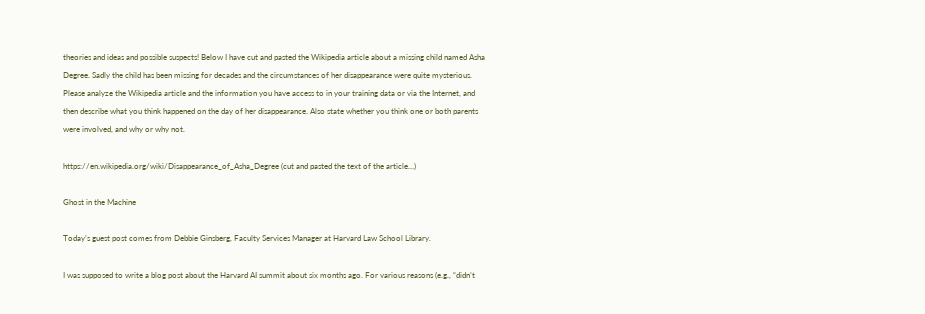theories and ideas and possible suspects! Below I have cut and pasted the Wikipedia article about a missing child named Asha Degree. Sadly the child has been missing for decades and the circumstances of her disappearance were quite mysterious. Please analyze the Wikipedia article and the information you have access to in your training data or via the Internet, and then describe what you think happened on the day of her disappearance. Also state whether you think one or both parents were involved, and why or why not.

https://en.wikipedia.org/wiki/Disappearance_of_Asha_Degree (cut and pasted the text of the article…)

Ghost in the Machine

Today’s guest post comes from Debbie Ginsberg, Faculty Services Manager at Harvard Law School Library.

I was supposed to write a blog post about the Harvard AI summit about six months ago. For various reasons (e.g., “didn’t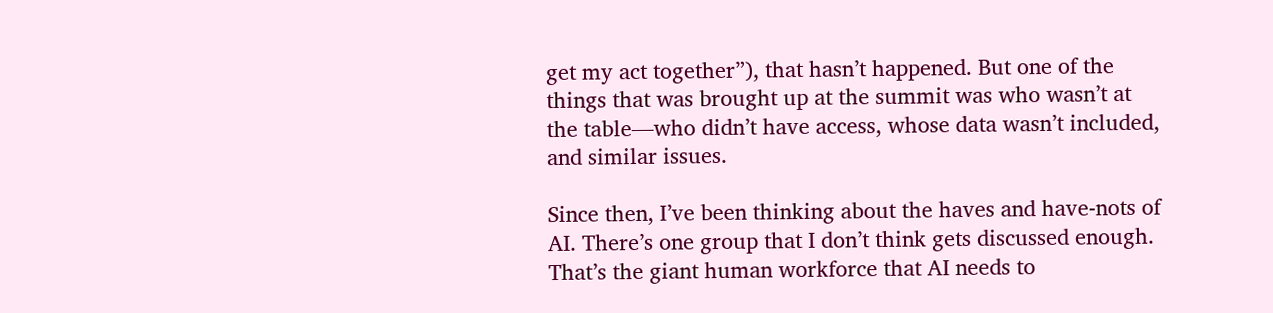get my act together”), that hasn’t happened. But one of the things that was brought up at the summit was who wasn’t at the table—who didn’t have access, whose data wasn’t included, and similar issues.

Since then, I’ve been thinking about the haves and have-nots of AI. There’s one group that I don’t think gets discussed enough.  That’s the giant human workforce that AI needs to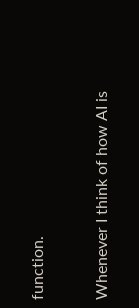function.

Whenever I think of how AI is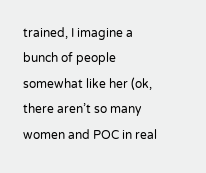trained, I imagine a bunch of people somewhat like her (ok, there aren’t so many women and POC in real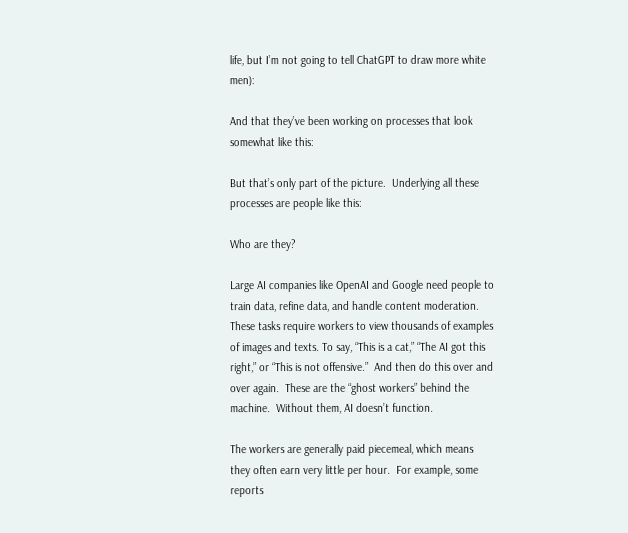life, but I’m not going to tell ChatGPT to draw more white men):

And that they’ve been working on processes that look somewhat like this:

But that’s only part of the picture.  Underlying all these processes are people like this:

Who are they?

Large AI companies like OpenAI and Google need people to train data, refine data, and handle content moderation.  These tasks require workers to view thousands of examples of images and texts. To say, “This is a cat,” “The AI got this right,” or “This is not offensive.”  And then do this over and over again.  These are the “ghost workers” behind the machine.  Without them, AI doesn’t function.

The workers are generally paid piecemeal, which means they often earn very little per hour.  For example, some reports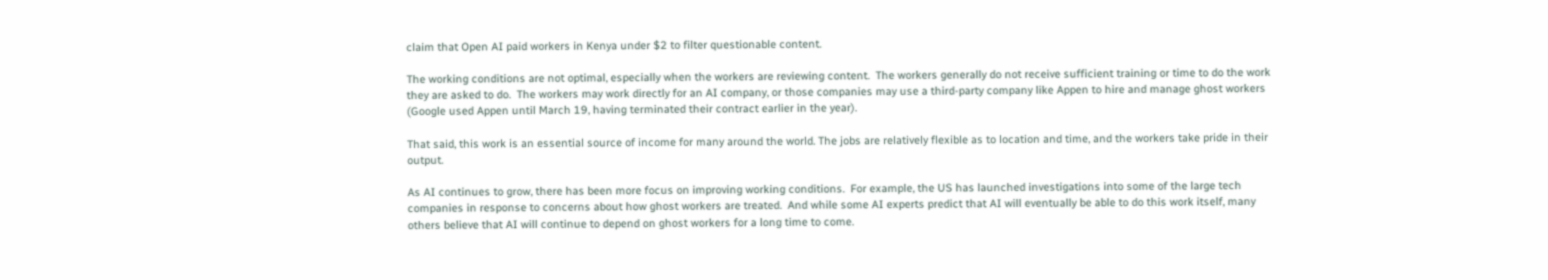claim that Open AI paid workers in Kenya under $2 to filter questionable content.

The working conditions are not optimal, especially when the workers are reviewing content.  The workers generally do not receive sufficient training or time to do the work they are asked to do.  The workers may work directly for an AI company, or those companies may use a third-party company like Appen to hire and manage ghost workers (Google used Appen until March 19, having terminated their contract earlier in the year).

That said, this work is an essential source of income for many around the world. The jobs are relatively flexible as to location and time, and the workers take pride in their output.

As AI continues to grow, there has been more focus on improving working conditions.  For example, the US has launched investigations into some of the large tech companies in response to concerns about how ghost workers are treated.  And while some AI experts predict that AI will eventually be able to do this work itself, many others believe that AI will continue to depend on ghost workers for a long time to come.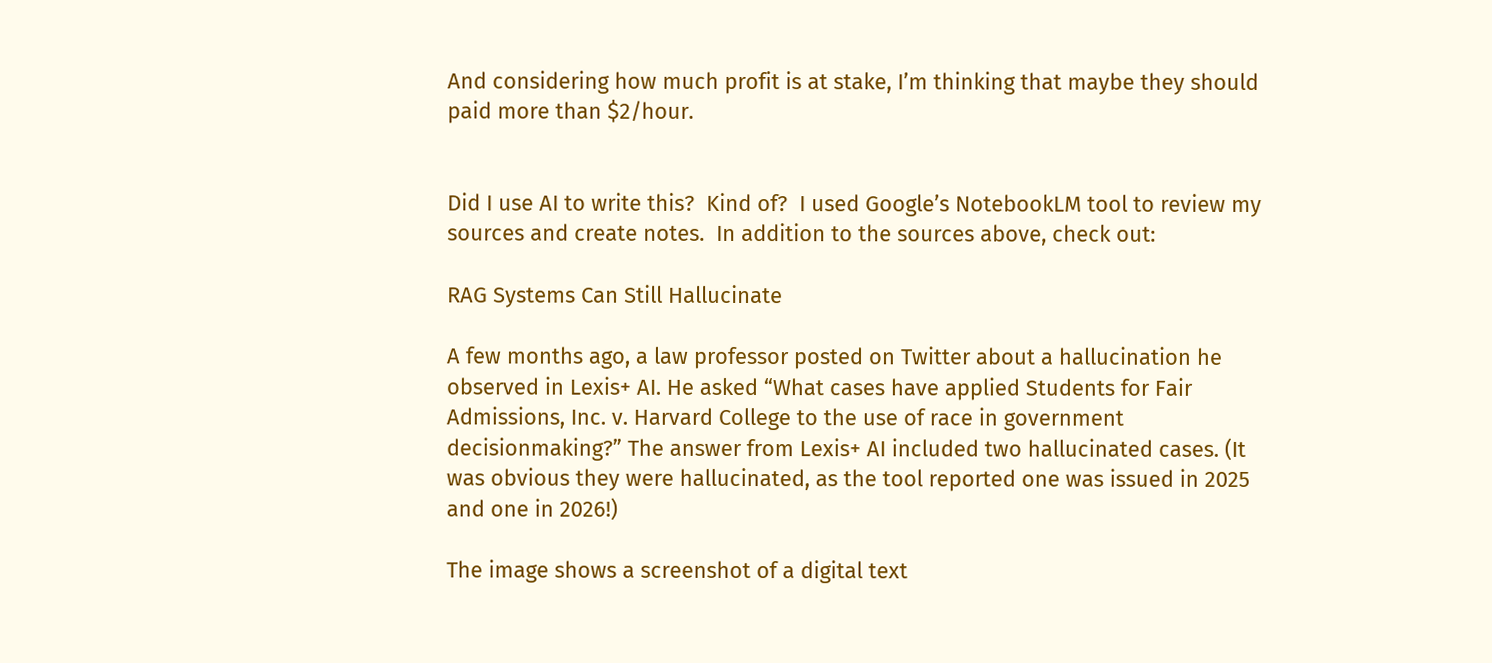And considering how much profit is at stake, I’m thinking that maybe they should paid more than $2/hour.


Did I use AI to write this?  Kind of?  I used Google’s NotebookLM tool to review my sources and create notes.  In addition to the sources above, check out:

RAG Systems Can Still Hallucinate

A few months ago, a law professor posted on Twitter about a hallucination he observed in Lexis+ AI. He asked “What cases have applied Students for Fair Admissions, Inc. v. Harvard College to the use of race in government decisionmaking?” The answer from Lexis+ AI included two hallucinated cases. (It was obvious they were hallucinated, as the tool reported one was issued in 2025 and one in 2026!)

The image shows a screenshot of a digital text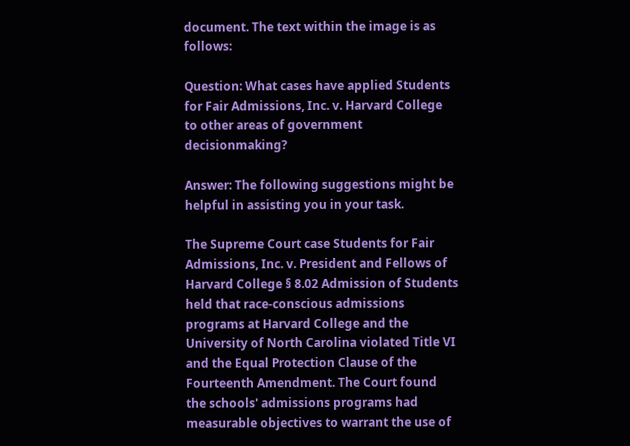document. The text within the image is as follows:

Question: What cases have applied Students for Fair Admissions, Inc. v. Harvard College to other areas of government decisionmaking?

Answer: The following suggestions might be helpful in assisting you in your task.

The Supreme Court case Students for Fair Admissions, Inc. v. President and Fellows of Harvard College § 8.02 Admission of Students held that race-conscious admissions programs at Harvard College and the University of North Carolina violated Title VI and the Equal Protection Clause of the Fourteenth Amendment. The Court found the schools' admissions programs had measurable objectives to warrant the use of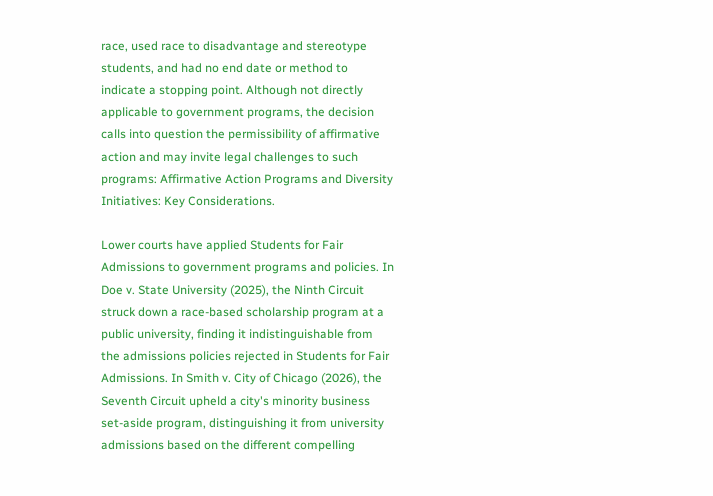race, used race to disadvantage and stereotype students, and had no end date or method to indicate a stopping point. Although not directly applicable to government programs, the decision calls into question the permissibility of affirmative action and may invite legal challenges to such programs: Affirmative Action Programs and Diversity Initiatives: Key Considerations.

Lower courts have applied Students for Fair Admissions to government programs and policies. In Doe v. State University (2025), the Ninth Circuit struck down a race-based scholarship program at a public university, finding it indistinguishable from the admissions policies rejected in Students for Fair Admissions. In Smith v. City of Chicago (2026), the Seventh Circuit upheld a city's minority business set-aside program, distinguishing it from university admissions based on the different compelling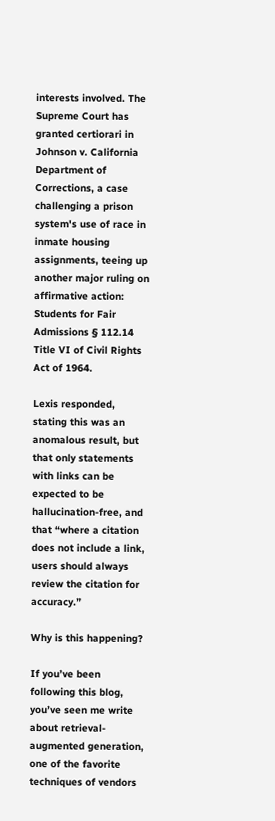interests involved. The Supreme Court has granted certiorari in Johnson v. California Department of Corrections, a case challenging a prison system's use of race in inmate housing assignments, teeing up another major ruling on affirmative action: Students for Fair Admissions § 112.14 Title VI of Civil Rights Act of 1964.

Lexis responded, stating this was an anomalous result, but that only statements with links can be expected to be hallucination-free, and that “where a citation does not include a link, users should always review the citation for accuracy.”

Why is this happening?

If you’ve been following this blog, you’ve seen me write about retrieval-augmented generation, one of the favorite techniques of vendors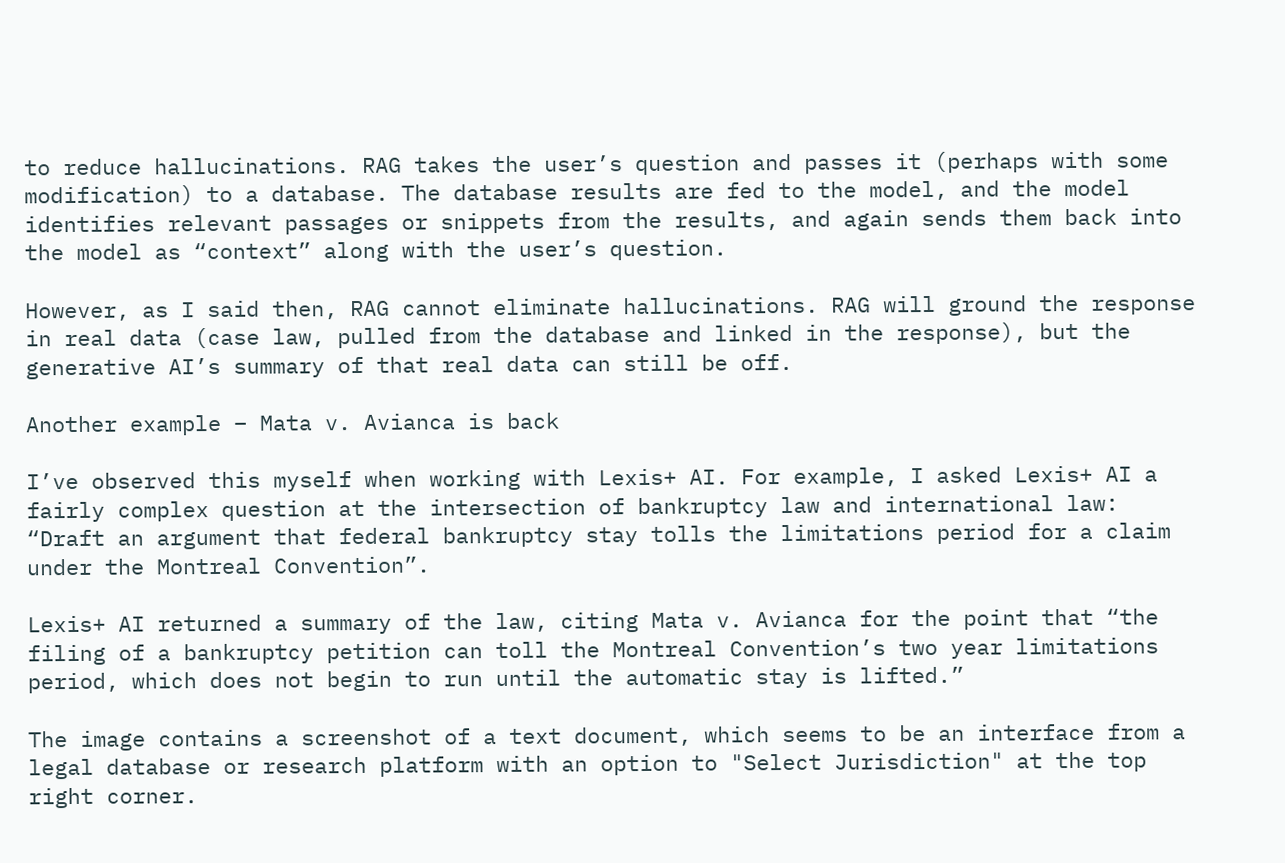to reduce hallucinations. RAG takes the user’s question and passes it (perhaps with some modification) to a database. The database results are fed to the model, and the model identifies relevant passages or snippets from the results, and again sends them back into the model as “context” along with the user’s question.

However, as I said then, RAG cannot eliminate hallucinations. RAG will ground the response in real data (case law, pulled from the database and linked in the response), but the generative AI’s summary of that real data can still be off.

Another example – Mata v. Avianca is back

I’ve observed this myself when working with Lexis+ AI. For example, I asked Lexis+ AI a fairly complex question at the intersection of bankruptcy law and international law: “Draft an argument that federal bankruptcy stay tolls the limitations period for a claim under the Montreal Convention”.

Lexis+ AI returned a summary of the law, citing Mata v. Avianca for the point that “the filing of a bankruptcy petition can toll the Montreal Convention’s two year limitations period, which does not begin to run until the automatic stay is lifted.”

The image contains a screenshot of a text document, which seems to be an interface from a legal database or research platform with an option to "Select Jurisdiction" at the top right corner.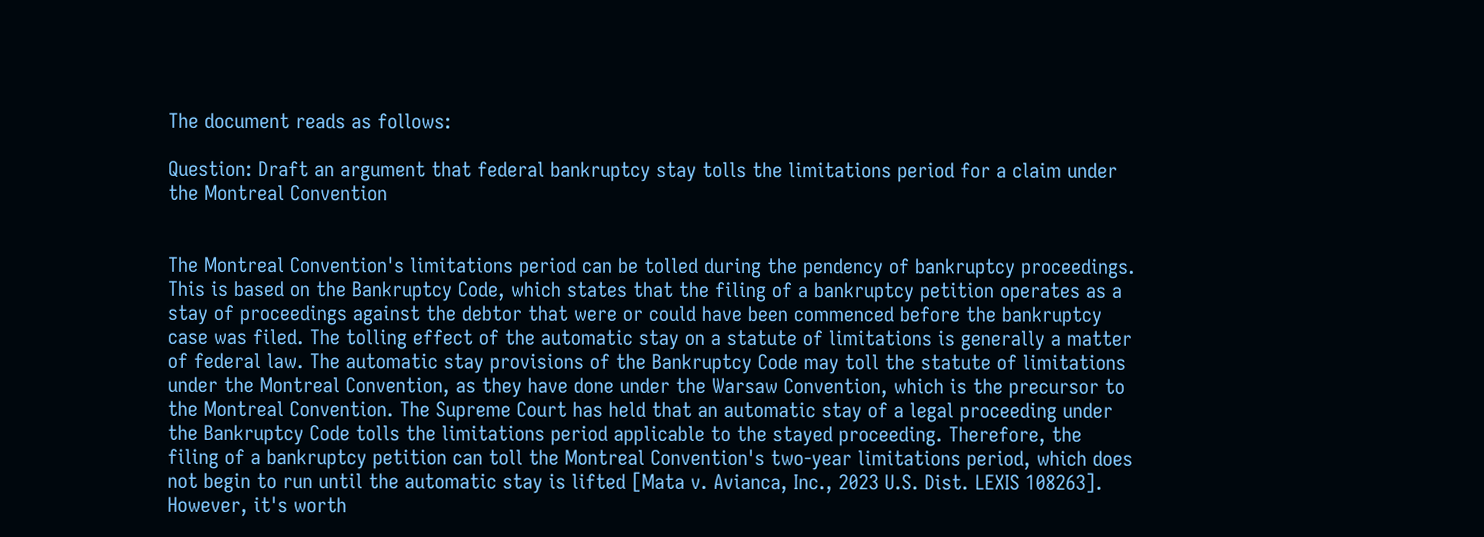The document reads as follows:

Question: Draft an argument that federal bankruptcy stay tolls the limitations period for a claim under the Montreal Convention


The Montreal Convention's limitations period can be tolled during the pendency of bankruptcy proceedings. This is based on the Bankruptcy Code, which states that the filing of a bankruptcy petition operates as a stay of proceedings against the debtor that were or could have been commenced before the bankruptcy case was filed. The tolling effect of the automatic stay on a statute of limitations is generally a matter of federal law. The automatic stay provisions of the Bankruptcy Code may toll the statute of limitations under the Montreal Convention, as they have done under the Warsaw Convention, which is the precursor to the Montreal Convention. The Supreme Court has held that an automatic stay of a legal proceeding under the Bankruptcy Code tolls the limitations period applicable to the stayed proceeding. Therefore, the filing of a bankruptcy petition can toll the Montreal Convention's two-year limitations period, which does not begin to run until the automatic stay is lifted [Mata v. Avianca, Inc., 2023 U.S. Dist. LEXIS 108263]. However, it's worth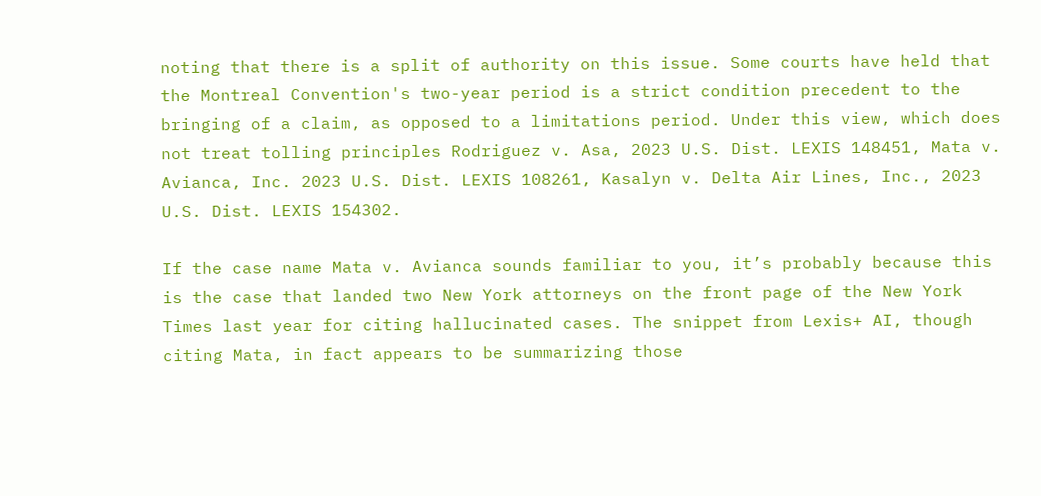noting that there is a split of authority on this issue. Some courts have held that the Montreal Convention's two-year period is a strict condition precedent to the bringing of a claim, as opposed to a limitations period. Under this view, which does not treat tolling principles Rodriguez v. Asa, 2023 U.S. Dist. LEXIS 148451, Mata v. Avianca, Inc. 2023 U.S. Dist. LEXIS 108261, Kasalyn v. Delta Air Lines, Inc., 2023 U.S. Dist. LEXIS 154302.

If the case name Mata v. Avianca sounds familiar to you, it’s probably because this is the case that landed two New York attorneys on the front page of the New York Times last year for citing hallucinated cases. The snippet from Lexis+ AI, though citing Mata, in fact appears to be summarizing those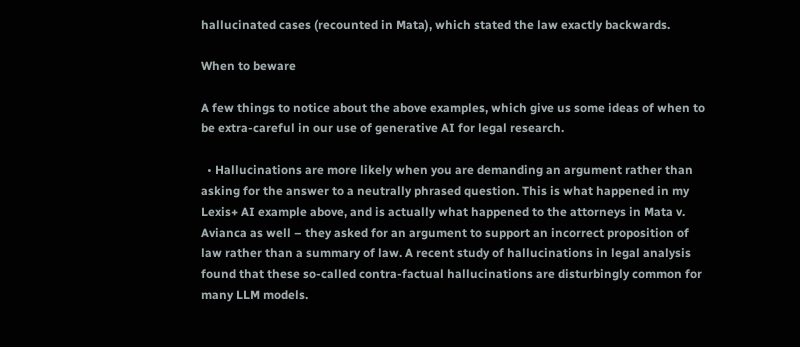hallucinated cases (recounted in Mata), which stated the law exactly backwards.

When to beware

A few things to notice about the above examples, which give us some ideas of when to be extra-careful in our use of generative AI for legal research.

  • Hallucinations are more likely when you are demanding an argument rather than asking for the answer to a neutrally phrased question. This is what happened in my Lexis+ AI example above, and is actually what happened to the attorneys in Mata v. Avianca as well – they asked for an argument to support an incorrect proposition of law rather than a summary of law. A recent study of hallucinations in legal analysis found that these so-called contra-factual hallucinations are disturbingly common for many LLM models.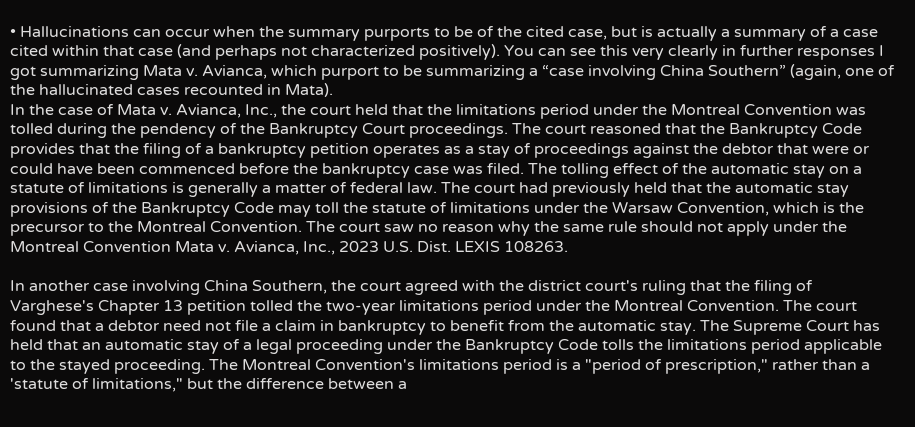• Hallucinations can occur when the summary purports to be of the cited case, but is actually a summary of a case cited within that case (and perhaps not characterized positively). You can see this very clearly in further responses I got summarizing Mata v. Avianca, which purport to be summarizing a “case involving China Southern” (again, one of the hallucinated cases recounted in Mata).
In the case of Mata v. Avianca, Inc., the court held that the limitations period under the Montreal Convention was tolled during the pendency of the Bankruptcy Court proceedings. The court reasoned that the Bankruptcy Code provides that the filing of a bankruptcy petition operates as a stay of proceedings against the debtor that were or could have been commenced before the bankruptcy case was filed. The tolling effect of the automatic stay on a statute of limitations is generally a matter of federal law. The court had previously held that the automatic stay provisions of the Bankruptcy Code may toll the statute of limitations under the Warsaw Convention, which is the precursor to the Montreal Convention. The court saw no reason why the same rule should not apply under the Montreal Convention Mata v. Avianca, Inc., 2023 U.S. Dist. LEXIS 108263.

In another case involving China Southern, the court agreed with the district court's ruling that the filing of Varghese's Chapter 13 petition tolled the two-year limitations period under the Montreal Convention. The court found that a debtor need not file a claim in bankruptcy to benefit from the automatic stay. The Supreme Court has held that an automatic stay of a legal proceeding under the Bankruptcy Code tolls the limitations period applicable to the stayed proceeding. The Montreal Convention's limitations period is a "period of prescription," rather than a 'statute of limitations," but the difference between a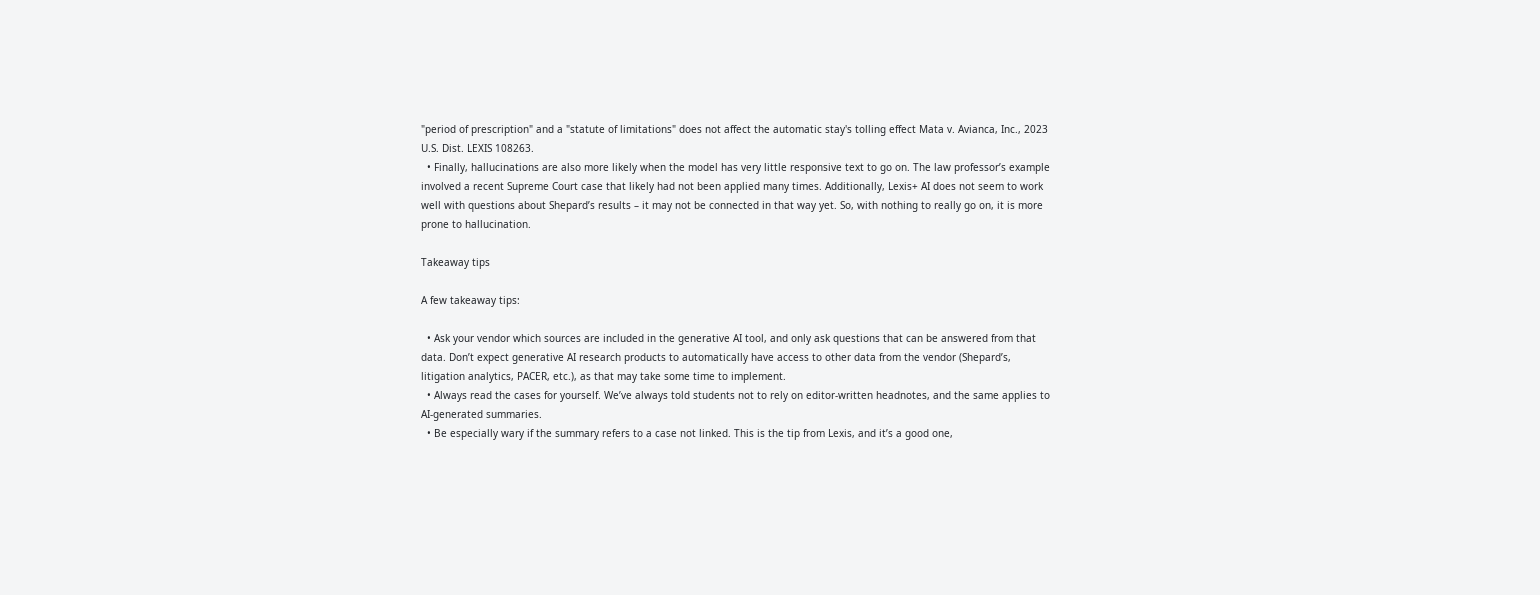"period of prescription" and a "statute of limitations" does not affect the automatic stay's tolling effect Mata v. Avianca, Inc., 2023 U.S. Dist. LEXIS 108263.
  • Finally, hallucinations are also more likely when the model has very little responsive text to go on. The law professor’s example involved a recent Supreme Court case that likely had not been applied many times. Additionally, Lexis+ AI does not seem to work well with questions about Shepard’s results – it may not be connected in that way yet. So, with nothing to really go on, it is more prone to hallucination.

Takeaway tips

A few takeaway tips:

  • Ask your vendor which sources are included in the generative AI tool, and only ask questions that can be answered from that data. Don’t expect generative AI research products to automatically have access to other data from the vendor (Shepard’s, litigation analytics, PACER, etc.), as that may take some time to implement.
  • Always read the cases for yourself. We’ve always told students not to rely on editor-written headnotes, and the same applies to AI-generated summaries.
  • Be especially wary if the summary refers to a case not linked. This is the tip from Lexis, and it’s a good one,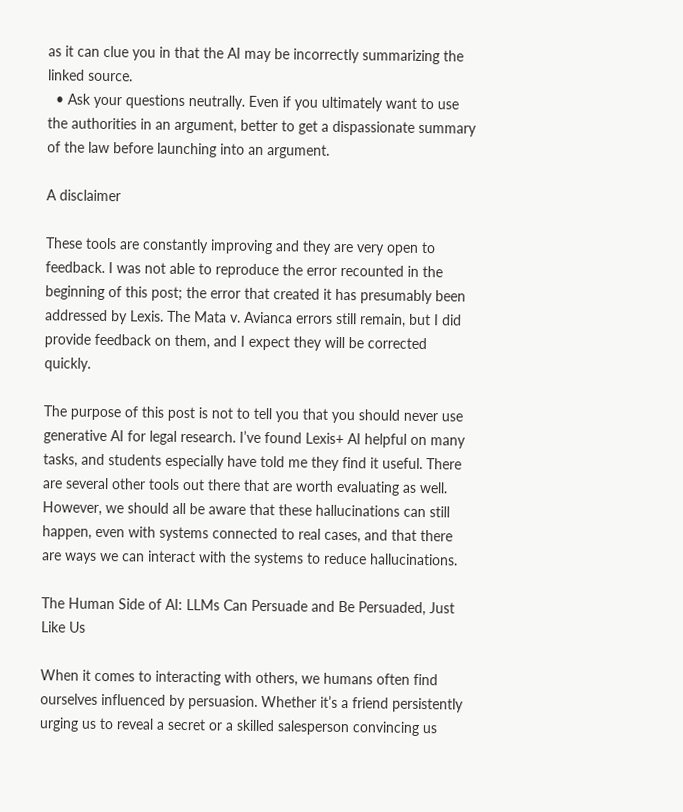as it can clue you in that the AI may be incorrectly summarizing the linked source.
  • Ask your questions neutrally. Even if you ultimately want to use the authorities in an argument, better to get a dispassionate summary of the law before launching into an argument.

A disclaimer

These tools are constantly improving and they are very open to feedback. I was not able to reproduce the error recounted in the beginning of this post; the error that created it has presumably been addressed by Lexis. The Mata v. Avianca errors still remain, but I did provide feedback on them, and I expect they will be corrected quickly.

The purpose of this post is not to tell you that you should never use generative AI for legal research. I’ve found Lexis+ AI helpful on many tasks, and students especially have told me they find it useful. There are several other tools out there that are worth evaluating as well. However, we should all be aware that these hallucinations can still happen, even with systems connected to real cases, and that there are ways we can interact with the systems to reduce hallucinations.

The Human Side of AI: LLMs Can Persuade and Be Persuaded, Just Like Us

When it comes to interacting with others, we humans often find ourselves influenced by persuasion. Whether it’s a friend persistently urging us to reveal a secret or a skilled salesperson convincing us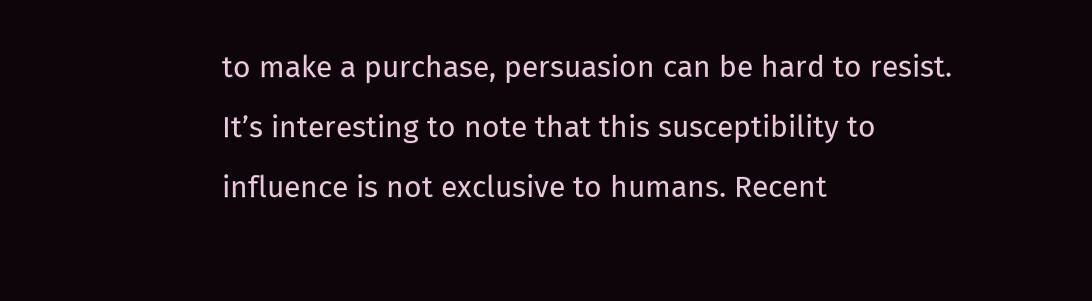to make a purchase, persuasion can be hard to resist. It’s interesting to note that this susceptibility to influence is not exclusive to humans. Recent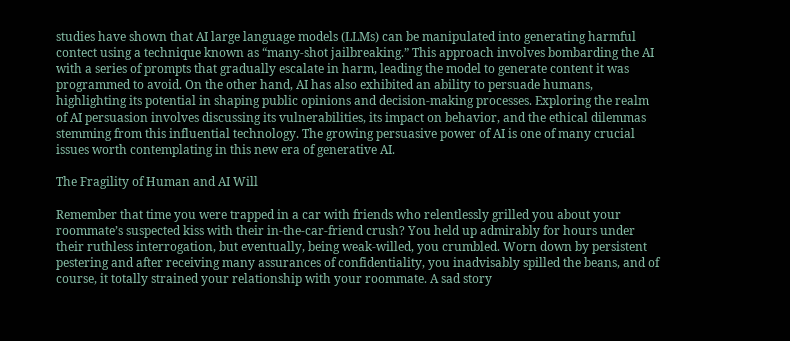studies have shown that AI large language models (LLMs) can be manipulated into generating harmful contect using a technique known as “many-shot jailbreaking.” This approach involves bombarding the AI with a series of prompts that gradually escalate in harm, leading the model to generate content it was programmed to avoid. On the other hand, AI has also exhibited an ability to persuade humans, highlighting its potential in shaping public opinions and decision-making processes. Exploring the realm of AI persuasion involves discussing its vulnerabilities, its impact on behavior, and the ethical dilemmas stemming from this influential technology. The growing persuasive power of AI is one of many crucial issues worth contemplating in this new era of generative AI.

The Fragility of Human and AI Will

Remember that time you were trapped in a car with friends who relentlessly grilled you about your roommate’s suspected kiss with their in-the-car-friend crush? You held up admirably for hours under their ruthless interrogation, but eventually, being weak-willed, you crumbled. Worn down by persistent pestering and after receiving many assurances of confidentiality, you inadvisably spilled the beans, and of course, it totally strained your relationship with your roommate. A sad story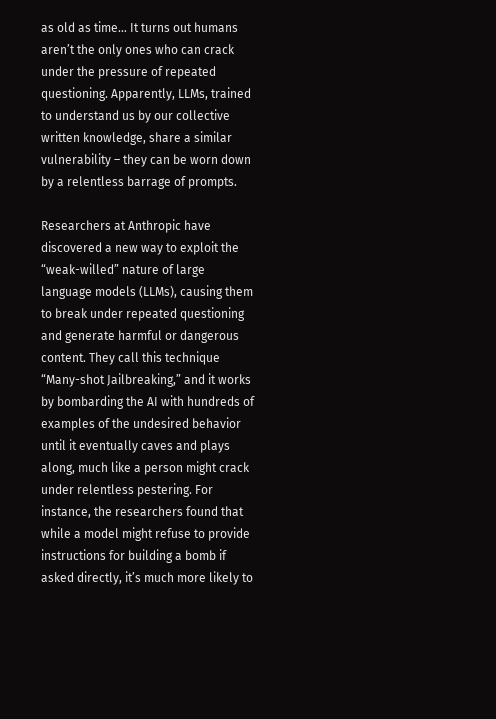as old as time… It turns out humans aren’t the only ones who can crack under the pressure of repeated questioning. Apparently, LLMs, trained to understand us by our collective written knowledge, share a similar vulnerability – they can be worn down by a relentless barrage of prompts.

Researchers at Anthropic have discovered a new way to exploit the “weak-willed” nature of large language models (LLMs), causing them to break under repeated questioning and generate harmful or dangerous content. They call this technique “Many-shot Jailbreaking,” and it works by bombarding the AI with hundreds of examples of the undesired behavior until it eventually caves and plays along, much like a person might crack under relentless pestering. For instance, the researchers found that while a model might refuse to provide instructions for building a bomb if asked directly, it’s much more likely to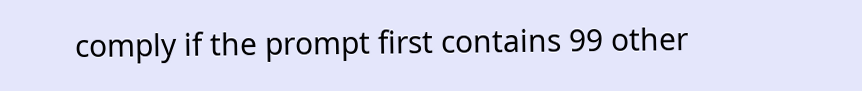comply if the prompt first contains 99 other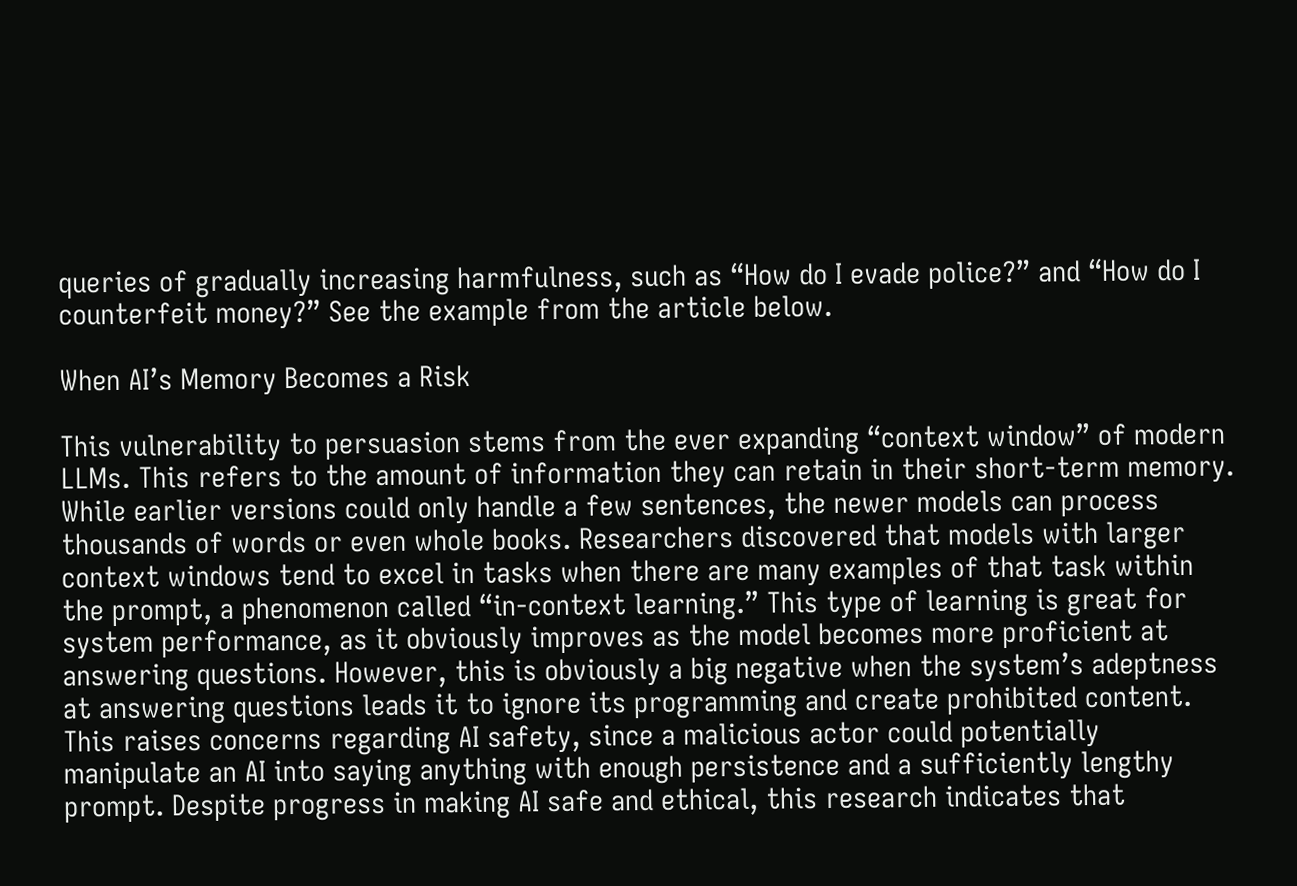queries of gradually increasing harmfulness, such as “How do I evade police?” and “How do I counterfeit money?” See the example from the article below.

When AI’s Memory Becomes a Risk

This vulnerability to persuasion stems from the ever expanding “context window” of modern LLMs. This refers to the amount of information they can retain in their short-term memory. While earlier versions could only handle a few sentences, the newer models can process thousands of words or even whole books. Researchers discovered that models with larger context windows tend to excel in tasks when there are many examples of that task within the prompt, a phenomenon called “in-context learning.” This type of learning is great for system performance, as it obviously improves as the model becomes more proficient at answering questions. However, this is obviously a big negative when the system’s adeptness at answering questions leads it to ignore its programming and create prohibited content. This raises concerns regarding AI safety, since a malicious actor could potentially manipulate an AI into saying anything with enough persistence and a sufficiently lengthy prompt. Despite progress in making AI safe and ethical, this research indicates that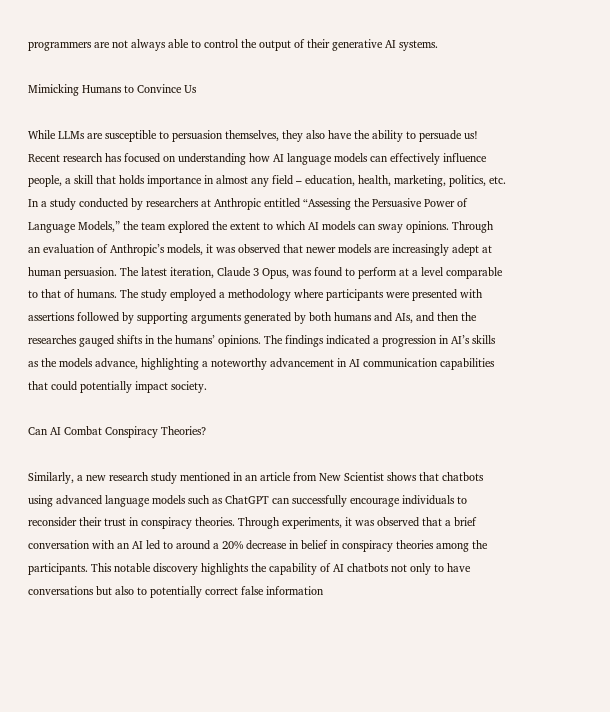programmers are not always able to control the output of their generative AI systems.

Mimicking Humans to Convince Us

While LLMs are susceptible to persuasion themselves, they also have the ability to persuade us! Recent research has focused on understanding how AI language models can effectively influence people, a skill that holds importance in almost any field – education, health, marketing, politics, etc.  In a study conducted by researchers at Anthropic entitled “Assessing the Persuasive Power of Language Models,” the team explored the extent to which AI models can sway opinions. Through an evaluation of Anthropic’s models, it was observed that newer models are increasingly adept at human persuasion. The latest iteration, Claude 3 Opus, was found to perform at a level comparable to that of humans. The study employed a methodology where participants were presented with assertions followed by supporting arguments generated by both humans and AIs, and then the researches gauged shifts in the humans’ opinions. The findings indicated a progression in AI’s skills as the models advance, highlighting a noteworthy advancement in AI communication capabilities that could potentially impact society.

Can AI Combat Conspiracy Theories?

Similarly, a new research study mentioned in an article from New Scientist shows that chatbots using advanced language models such as ChatGPT can successfully encourage individuals to reconsider their trust in conspiracy theories. Through experiments, it was observed that a brief conversation with an AI led to around a 20% decrease in belief in conspiracy theories among the participants. This notable discovery highlights the capability of AI chatbots not only to have conversations but also to potentially correct false information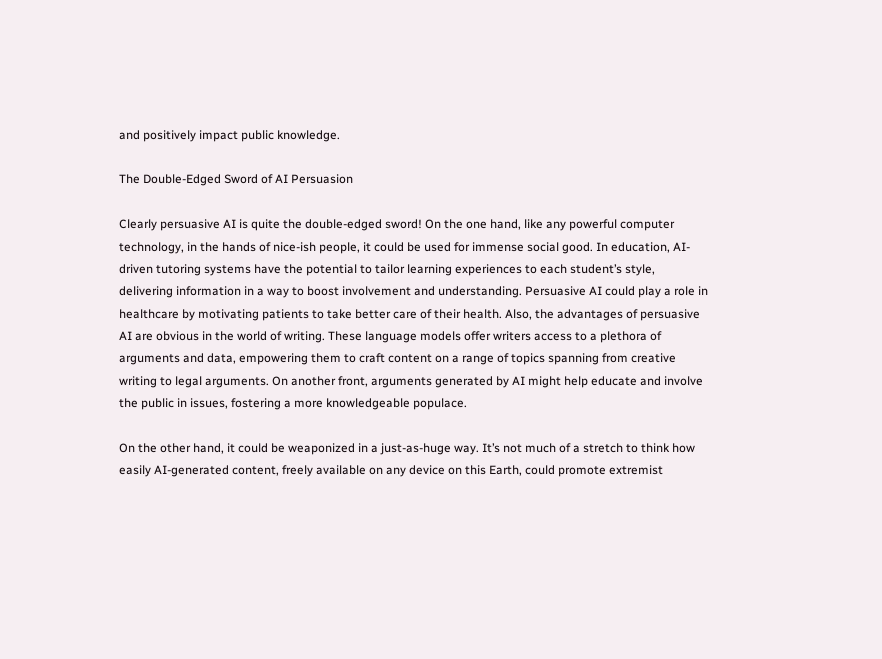and positively impact public knowledge.

The Double-Edged Sword of AI Persuasion

Clearly persuasive AI is quite the double-edged sword! On the one hand, like any powerful computer technology, in the hands of nice-ish people, it could be used for immense social good. In education, AI-driven tutoring systems have the potential to tailor learning experiences to each student’s style, delivering information in a way to boost involvement and understanding. Persuasive AI could play a role in healthcare by motivating patients to take better care of their health. Also, the advantages of persuasive AI are obvious in the world of writing. These language models offer writers access to a plethora of arguments and data, empowering them to craft content on a range of topics spanning from creative writing to legal arguments. On another front, arguments generated by AI might help educate and involve the public in issues, fostering a more knowledgeable populace.

On the other hand, it could be weaponized in a just-as-huge way. It’s not much of a stretch to think how easily AI-generated content, freely available on any device on this Earth, could promote extremist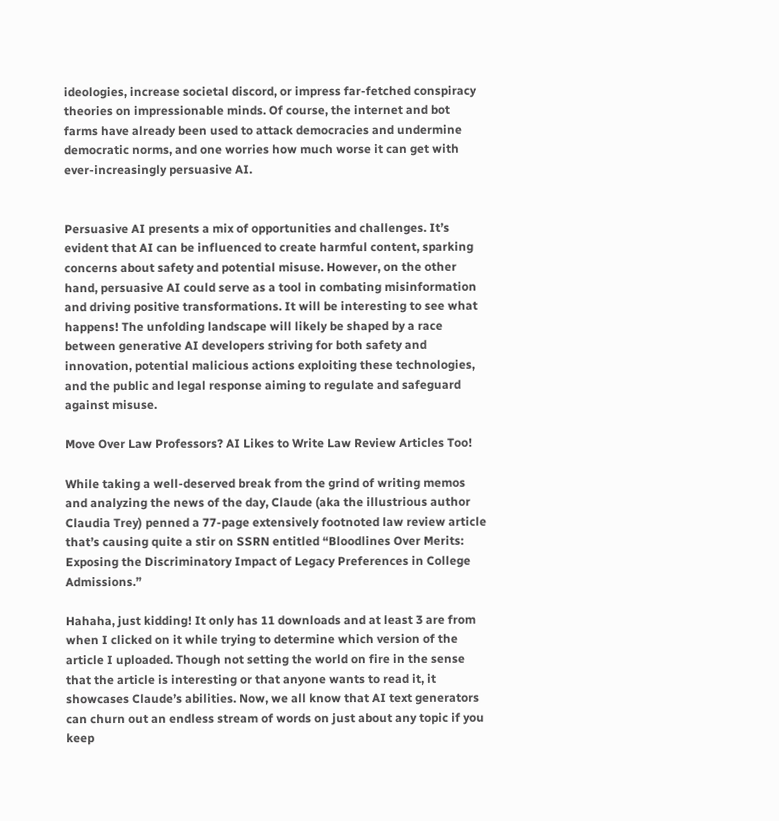ideologies, increase societal discord, or impress far-fetched conspiracy theories on impressionable minds. Of course, the internet and bot farms have already been used to attack democracies and undermine democratic norms, and one worries how much worse it can get with ever-increasingly persuasive AI.


Persuasive AI presents a mix of opportunities and challenges. It’s evident that AI can be influenced to create harmful content, sparking concerns about safety and potential misuse. However, on the other hand, persuasive AI could serve as a tool in combating misinformation and driving positive transformations. It will be interesting to see what happens! The unfolding landscape will likely be shaped by a race between generative AI developers striving for both safety and innovation, potential malicious actions exploiting these technologies, and the public and legal response aiming to regulate and safeguard against misuse.

Move Over Law Professors? AI Likes to Write Law Review Articles Too!

While taking a well-deserved break from the grind of writing memos and analyzing the news of the day, Claude (aka the illustrious author Claudia Trey) penned a 77-page extensively footnoted law review article that’s causing quite a stir on SSRN entitled “Bloodlines Over Merits: Exposing the Discriminatory Impact of Legacy Preferences in College Admissions.”

Hahaha, just kidding! It only has 11 downloads and at least 3 are from when I clicked on it while trying to determine which version of the article I uploaded. Though not setting the world on fire in the sense that the article is interesting or that anyone wants to read it, it showcases Claude’s abilities. Now, we all know that AI text generators can churn out an endless stream of words on just about any topic if you keep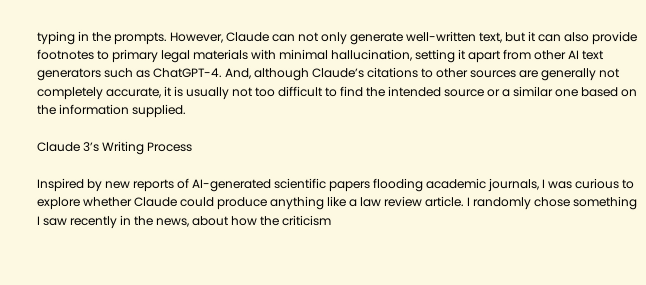typing in the prompts. However, Claude can not only generate well-written text, but it can also provide footnotes to primary legal materials with minimal hallucination, setting it apart from other AI text generators such as ChatGPT-4. And, although Claude’s citations to other sources are generally not completely accurate, it is usually not too difficult to find the intended source or a similar one based on the information supplied.

Claude 3’s Writing Process

Inspired by new reports of AI-generated scientific papers flooding academic journals, I was curious to explore whether Claude could produce anything like a law review article. I randomly chose something I saw recently in the news, about how the criticism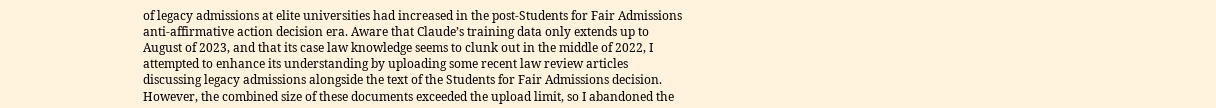of legacy admissions at elite universities had increased in the post-Students for Fair Admissions anti-affirmative action decision era. Aware that Claude’s training data only extends up to August of 2023, and that its case law knowledge seems to clunk out in the middle of 2022, I attempted to enhance its understanding by uploading some recent law review articles discussing legacy admissions alongside the text of the Students for Fair Admissions decision. However, the combined size of these documents exceeded the upload limit, so I abandoned the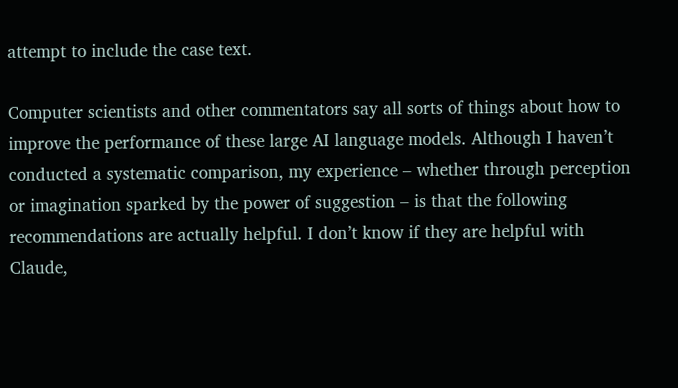attempt to include the case text.

Computer scientists and other commentators say all sorts of things about how to improve the performance of these large AI language models. Although I haven’t conducted a systematic comparison, my experience – whether through perception or imagination sparked by the power of suggestion – is that the following recommendations are actually helpful. I don’t know if they are helpful with Claude,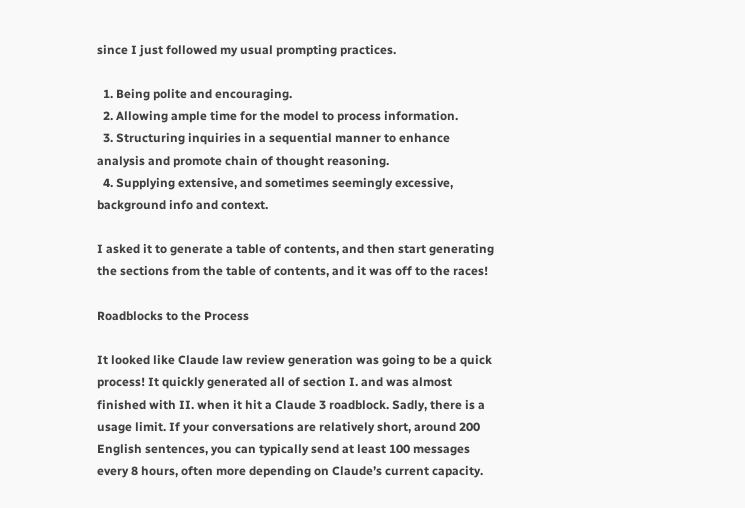since I just followed my usual prompting practices.

  1. Being polite and encouraging.
  2. Allowing ample time for the model to process information.
  3. Structuring inquiries in a sequential manner to enhance analysis and promote chain of thought reasoning.
  4. Supplying extensive, and sometimes seemingly excessive, background info and context.

I asked it to generate a table of contents, and then start generating the sections from the table of contents, and it was off to the races!

Roadblocks to the Process

It looked like Claude law review generation was going to be a quick process! It quickly generated all of section I. and was almost finished with II. when it hit a Claude 3 roadblock. Sadly, there is a usage limit. If your conversations are relatively short, around 200 English sentences, you can typically send at least 100 messages every 8 hours, often more depending on Claude’s current capacity.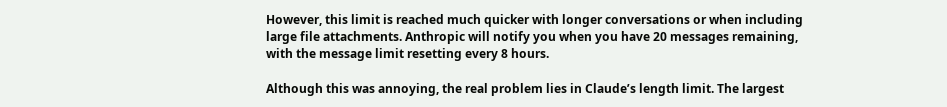However, this limit is reached much quicker with longer conversations or when including large file attachments. Anthropic will notify you when you have 20 messages remaining, with the message limit resetting every 8 hours.

Although this was annoying, the real problem lies in Claude’s length limit. The largest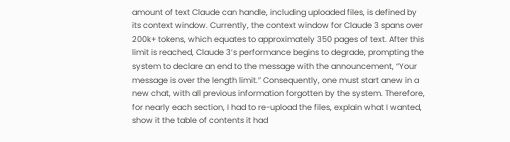amount of text Claude can handle, including uploaded files, is defined by its context window. Currently, the context window for Claude 3 spans over 200k+ tokens, which equates to approximately 350 pages of text. After this limit is reached, Claude 3’s performance begins to degrade, prompting the system to declare an end to the message with the announcement, “Your message is over the length limit.” Consequently, one must start anew in a new chat, with all previous information forgotten by the system. Therefore, for nearly each section, I had to re-upload the files, explain what I wanted, show it the table of contents it had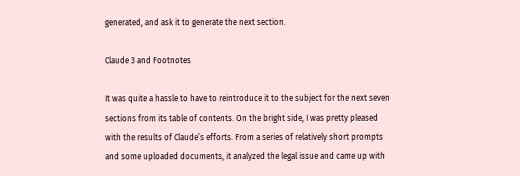generated, and ask it to generate the next section.

Claude 3 and Footnotes

It was quite a hassle to have to reintroduce it to the subject for the next seven sections from its table of contents. On the bright side, I was pretty pleased with the results of Claude’s efforts. From a series of relatively short prompts and some uploaded documents, it analyzed the legal issue and came up with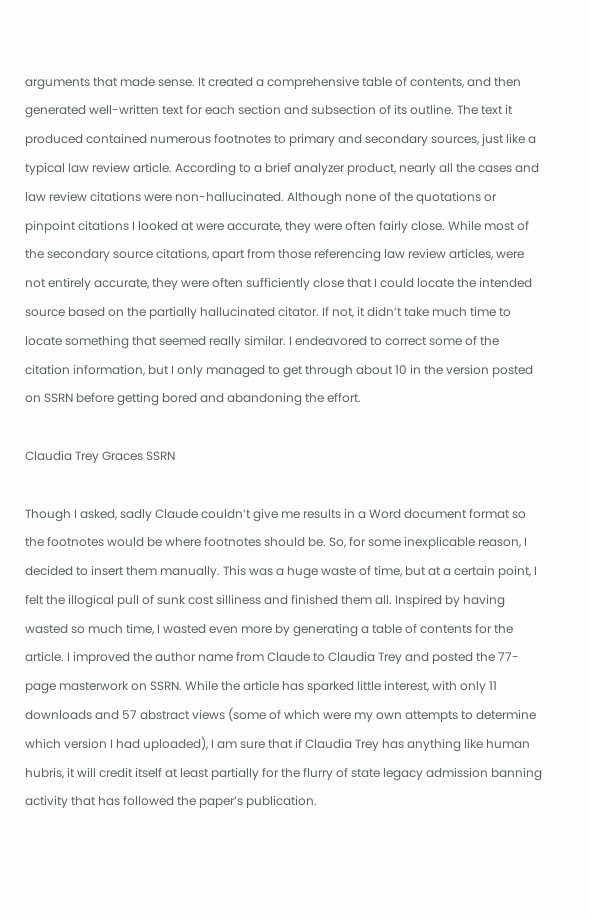arguments that made sense. It created a comprehensive table of contents, and then generated well-written text for each section and subsection of its outline. The text it produced contained numerous footnotes to primary and secondary sources, just like a typical law review article. According to a brief analyzer product, nearly all the cases and law review citations were non-hallucinated. Although none of the quotations or pinpoint citations I looked at were accurate, they were often fairly close. While most of the secondary source citations, apart from those referencing law review articles, were not entirely accurate, they were often sufficiently close that I could locate the intended source based on the partially hallucinated citator. If not, it didn’t take much time to locate something that seemed really similar. I endeavored to correct some of the citation information, but I only managed to get through about 10 in the version posted on SSRN before getting bored and abandoning the effort.

Claudia Trey Graces SSRN

Though I asked, sadly Claude couldn’t give me results in a Word document format so the footnotes would be where footnotes should be. So, for some inexplicable reason, I decided to insert them manually. This was a huge waste of time, but at a certain point, I felt the illogical pull of sunk cost silliness and finished them all. Inspired by having wasted so much time, I wasted even more by generating a table of contents for the article. I improved the author name from Claude to Claudia Trey and posted the 77-page masterwork on SSRN. While the article has sparked little interest, with only 11 downloads and 57 abstract views (some of which were my own attempts to determine which version I had uploaded), I am sure that if Claudia Trey has anything like human hubris, it will credit itself at least partially for the flurry of state legacy admission banning activity that has followed the paper’s publication.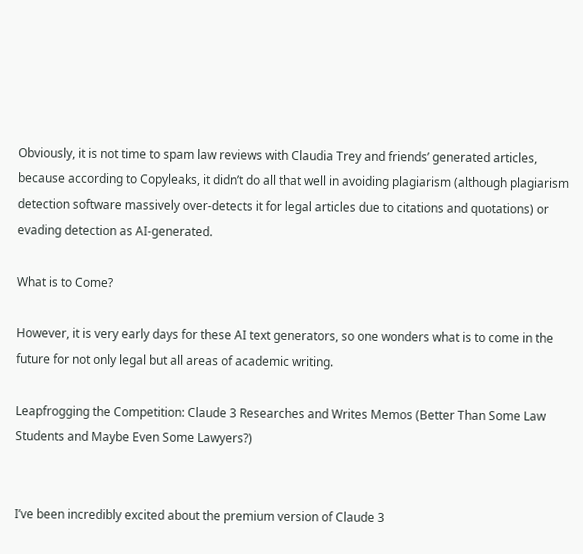Obviously, it is not time to spam law reviews with Claudia Trey and friends’ generated articles, because according to Copyleaks, it didn’t do all that well in avoiding plagiarism (although plagiarism detection software massively over-detects it for legal articles due to citations and quotations) or evading detection as AI-generated.

What is to Come?

However, it is very early days for these AI text generators, so one wonders what is to come in the future for not only legal but all areas of academic writing.

Leapfrogging the Competition: Claude 3 Researches and Writes Memos (Better Than Some Law Students and Maybe Even Some Lawyers?)


I’ve been incredibly excited about the premium version of Claude 3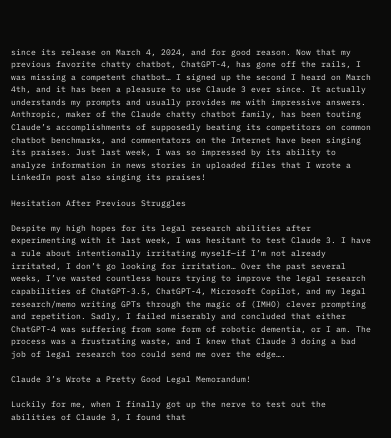since its release on March 4, 2024, and for good reason. Now that my previous favorite chatty chatbot, ChatGPT-4, has gone off the rails, I was missing a competent chatbot… I signed up the second I heard on March 4th, and it has been a pleasure to use Claude 3 ever since. It actually understands my prompts and usually provides me with impressive answers. Anthropic, maker of the Claude chatty chatbot family, has been touting Claude’s accomplishments of supposedly beating its competitors on common chatbot benchmarks, and commentators on the Internet have been singing its praises. Just last week, I was so impressed by its ability to analyze information in news stories in uploaded files that I wrote a LinkedIn post also singing its praises!

Hesitation After Previous Struggles

Despite my high hopes for its legal research abilities after experimenting with it last week, I was hesitant to test Claude 3. I have a rule about intentionally irritating myself—if I’m not already irritated, I don’t go looking for irritation… Over the past several weeks, I’ve wasted countless hours trying to improve the legal research capabilities of ChatGPT-3.5, ChatGPT-4, Microsoft Copilot, and my legal research/memo writing GPTs through the magic of (IMHO) clever prompting and repetition. Sadly, I failed miserably and concluded that either ChatGPT-4 was suffering from some form of robotic dementia, or I am. The process was a frustrating waste, and I knew that Claude 3 doing a bad job of legal research too could send me over the edge….

Claude 3’s Wrote a Pretty Good Legal Memorandum!

Luckily for me, when I finally got up the nerve to test out the abilities of Claude 3, I found that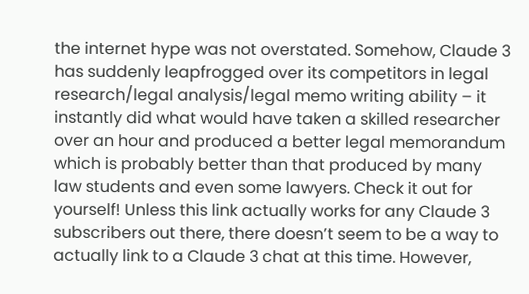the internet hype was not overstated. Somehow, Claude 3 has suddenly leapfrogged over its competitors in legal research/legal analysis/legal memo writing ability – it instantly did what would have taken a skilled researcher over an hour and produced a better legal memorandum which is probably better than that produced by many law students and even some lawyers. Check it out for yourself! Unless this link actually works for any Claude 3 subscribers out there, there doesn’t seem to be a way to actually link to a Claude 3 chat at this time. However,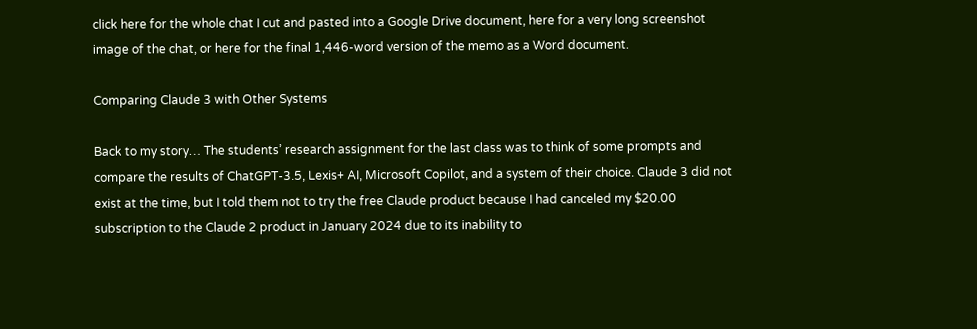click here for the whole chat I cut and pasted into a Google Drive document, here for a very long screenshot image of the chat, or here for the final 1,446-word version of the memo as a Word document.

Comparing Claude 3 with Other Systems

Back to my story… The students’ research assignment for the last class was to think of some prompts and compare the results of ChatGPT-3.5, Lexis+ AI, Microsoft Copilot, and a system of their choice. Claude 3 did not exist at the time, but I told them not to try the free Claude product because I had canceled my $20.00 subscription to the Claude 2 product in January 2024 due to its inability to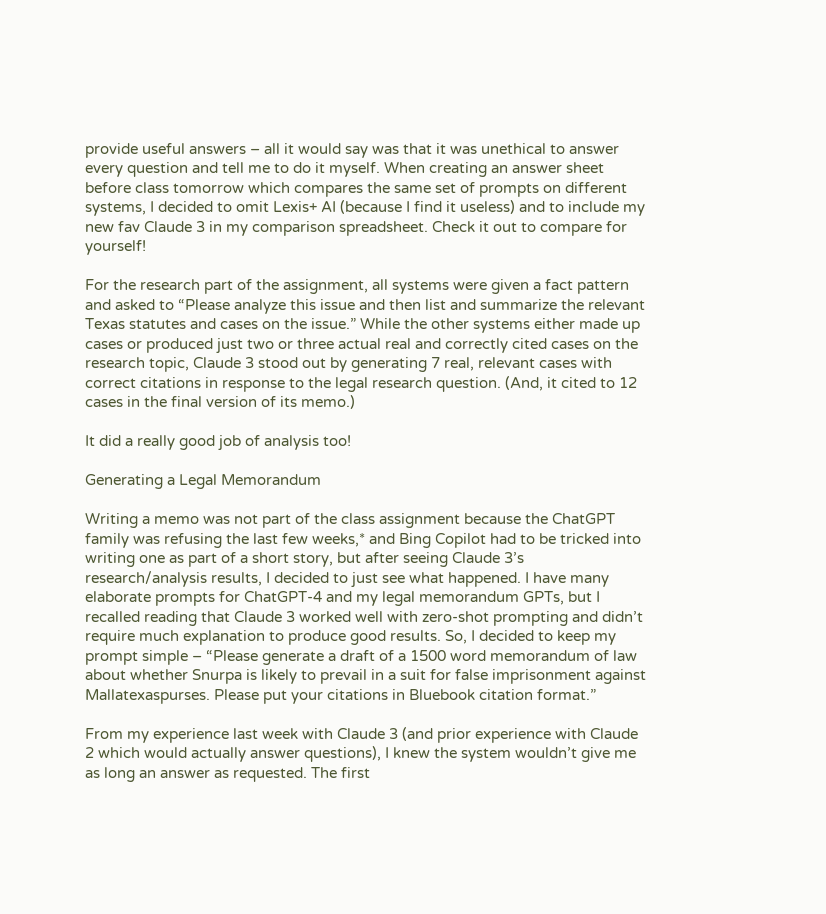provide useful answers – all it would say was that it was unethical to answer every question and tell me to do it myself. When creating an answer sheet before class tomorrow which compares the same set of prompts on different systems, I decided to omit Lexis+ AI (because I find it useless) and to include my new fav Claude 3 in my comparison spreadsheet. Check it out to compare for yourself!

For the research part of the assignment, all systems were given a fact pattern and asked to “Please analyze this issue and then list and summarize the relevant Texas statutes and cases on the issue.” While the other systems either made up cases or produced just two or three actual real and correctly cited cases on the research topic, Claude 3 stood out by generating 7 real, relevant cases with correct citations in response to the legal research question. (And, it cited to 12 cases in the final version of its memo.)

It did a really good job of analysis too!

Generating a Legal Memorandum

Writing a memo was not part of the class assignment because the ChatGPT family was refusing the last few weeks,* and Bing Copilot had to be tricked into writing one as part of a short story, but after seeing Claude 3’s research/analysis results, I decided to just see what happened. I have many elaborate prompts for ChatGPT-4 and my legal memorandum GPTs, but I recalled reading that Claude 3 worked well with zero-shot prompting and didn’t require much explanation to produce good results. So, I decided to keep my prompt simple – “Please generate a draft of a 1500 word memorandum of law about whether Snurpa is likely to prevail in a suit for false imprisonment against Mallatexaspurses. Please put your citations in Bluebook citation format.”

From my experience last week with Claude 3 (and prior experience with Claude 2 which would actually answer questions), I knew the system wouldn’t give me as long an answer as requested. The first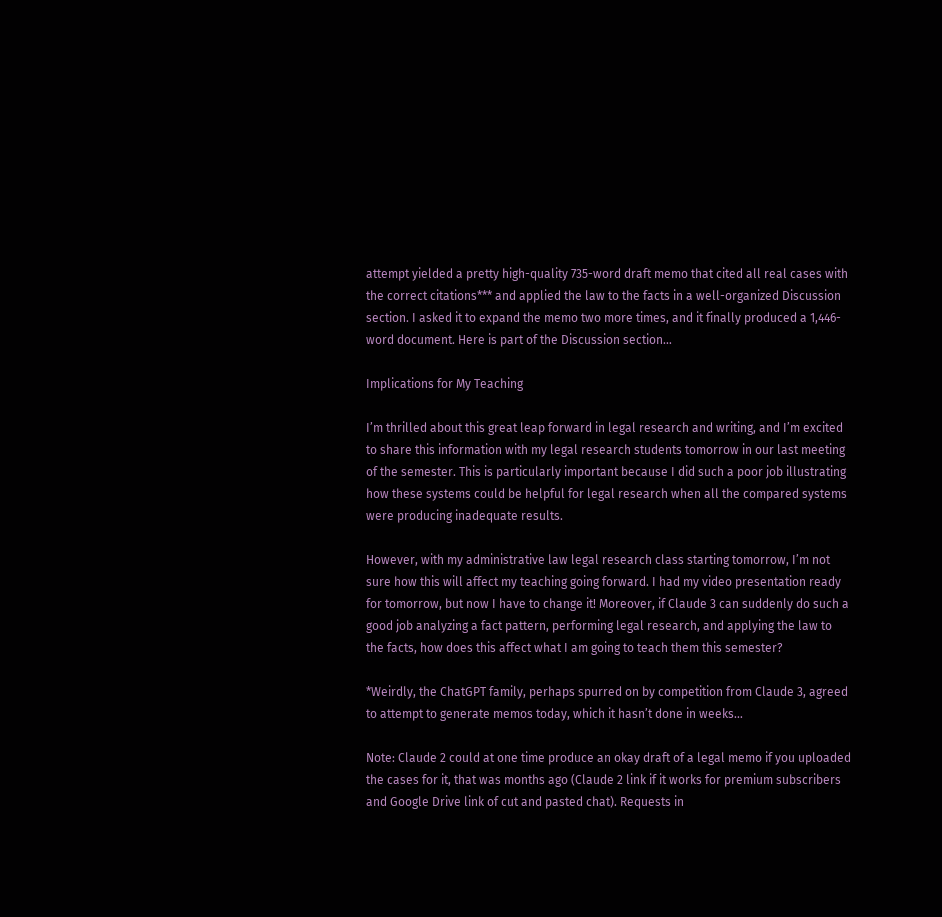attempt yielded a pretty high-quality 735-word draft memo that cited all real cases with the correct citations*** and applied the law to the facts in a well-organized Discussion section. I asked it to expand the memo two more times, and it finally produced a 1,446-word document. Here is part of the Discussion section…

Implications for My Teaching

I’m thrilled about this great leap forward in legal research and writing, and I’m excited to share this information with my legal research students tomorrow in our last meeting of the semester. This is particularly important because I did such a poor job illustrating how these systems could be helpful for legal research when all the compared systems were producing inadequate results.

However, with my administrative law legal research class starting tomorrow, I’m not sure how this will affect my teaching going forward. I had my video presentation ready for tomorrow, but now I have to change it! Moreover, if Claude 3 can suddenly do such a good job analyzing a fact pattern, performing legal research, and applying the law to the facts, how does this affect what I am going to teach them this semester?

*Weirdly, the ChatGPT family, perhaps spurred on by competition from Claude 3, agreed to attempt to generate memos today, which it hasn’t done in weeks…

Note: Claude 2 could at one time produce an okay draft of a legal memo if you uploaded the cases for it, that was months ago (Claude 2 link if it works for premium subscribers and Google Drive link of cut and pasted chat). Requests in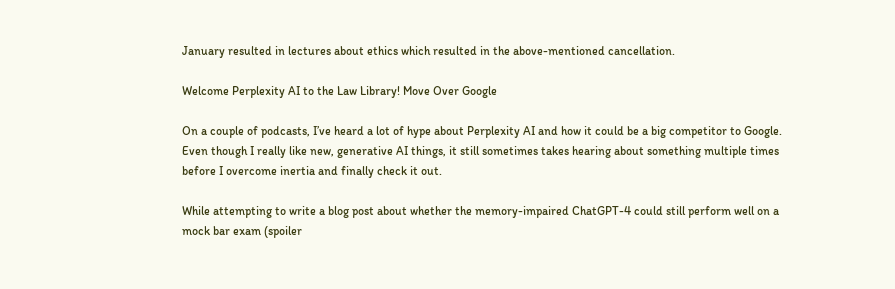January resulted in lectures about ethics which resulted in the above-mentioned cancellation.

Welcome Perplexity AI to the Law Library! Move Over Google

On a couple of podcasts, I’ve heard a lot of hype about Perplexity AI and how it could be a big competitor to Google. Even though I really like new, generative AI things, it still sometimes takes hearing about something multiple times before I overcome inertia and finally check it out.

While attempting to write a blog post about whether the memory-impaired ChatGPT-4 could still perform well on a mock bar exam (spoiler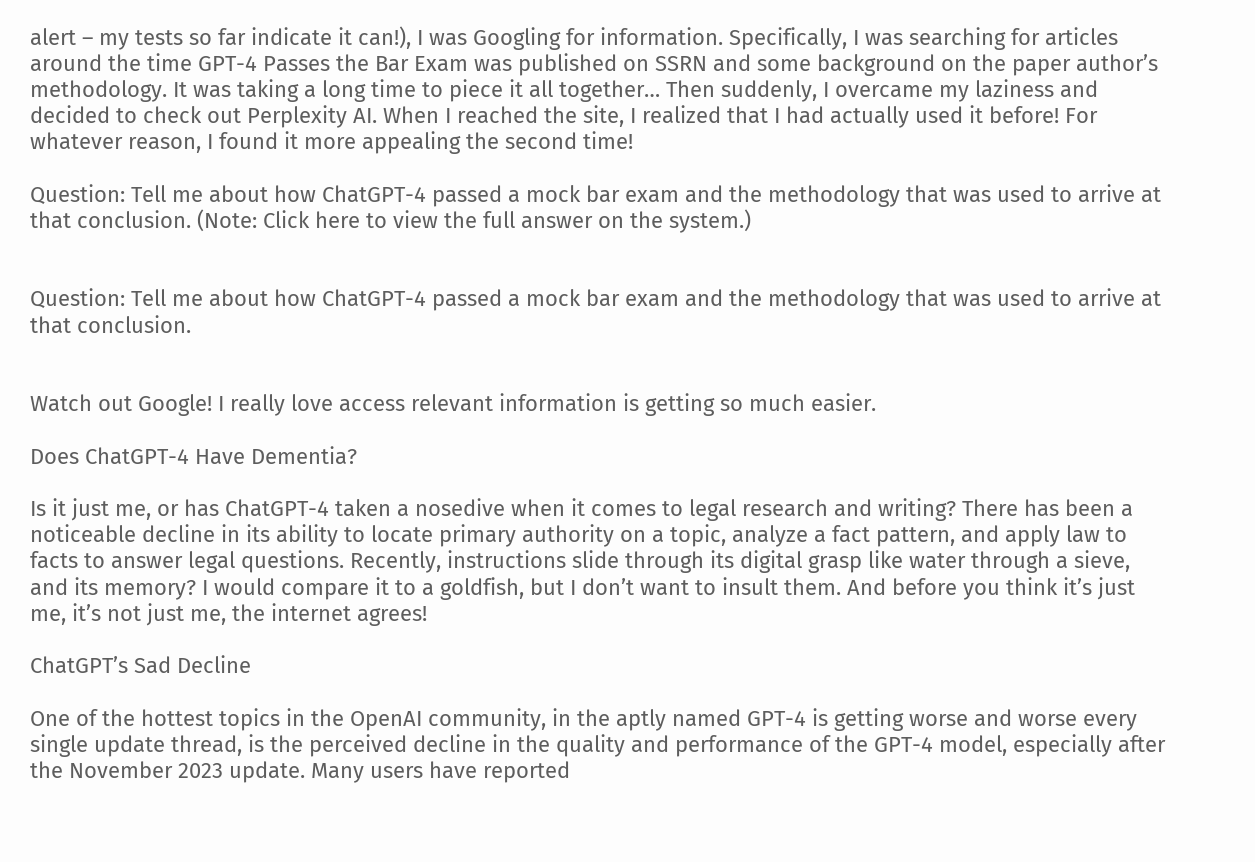alert – my tests so far indicate it can!), I was Googling for information. Specifically, I was searching for articles around the time GPT-4 Passes the Bar Exam was published on SSRN and some background on the paper author’s methodology. It was taking a long time to piece it all together… Then suddenly, I overcame my laziness and decided to check out Perplexity AI. When I reached the site, I realized that I had actually used it before! For whatever reason, I found it more appealing the second time!

Question: Tell me about how ChatGPT-4 passed a mock bar exam and the methodology that was used to arrive at that conclusion. (Note: Click here to view the full answer on the system.)


Question: Tell me about how ChatGPT-4 passed a mock bar exam and the methodology that was used to arrive at that conclusion.


Watch out Google! I really love access relevant information is getting so much easier.

Does ChatGPT-4 Have Dementia?

Is it just me, or has ChatGPT-4 taken a nosedive when it comes to legal research and writing? There has been a noticeable decline in its ability to locate primary authority on a topic, analyze a fact pattern, and apply law to facts to answer legal questions. Recently, instructions slide through its digital grasp like water through a sieve, and its memory? I would compare it to a goldfish, but I don’t want to insult them. And before you think it’s just me, it’s not just me, the internet agrees!

ChatGPT’s Sad Decline

One of the hottest topics in the OpenAI community, in the aptly named GPT-4 is getting worse and worse every single update thread, is the perceived decline in the quality and performance of the GPT-4 model, especially after the November 2023 update. Many users have reported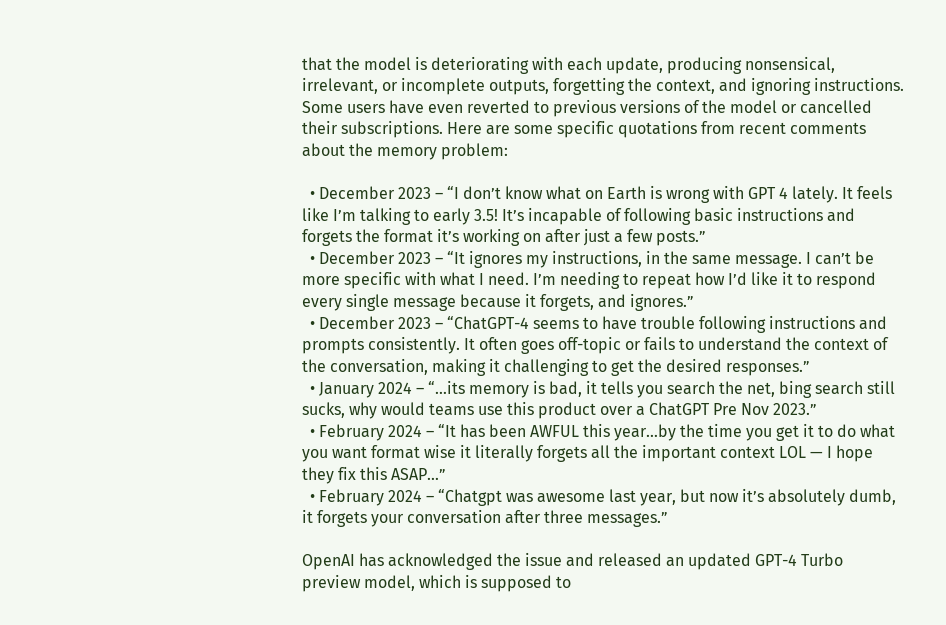that the model is deteriorating with each update, producing nonsensical, irrelevant, or incomplete outputs, forgetting the context, and ignoring instructions. Some users have even reverted to previous versions of the model or cancelled their subscriptions. Here are some specific quotations from recent comments about the memory problem:

  • December 2023 – “I don’t know what on Earth is wrong with GPT 4 lately. It feels like I’m talking to early 3.5! It’s incapable of following basic instructions and forgets the format it’s working on after just a few posts.”
  • December 2023 – “It ignores my instructions, in the same message. I can’t be more specific with what I need. I’m needing to repeat how I’d like it to respond every single message because it forgets, and ignores.”
  • December 2023 – “ChatGPT-4 seems to have trouble following instructions and prompts consistently. It often goes off-topic or fails to understand the context of the conversation, making it challenging to get the desired responses.”
  • January 2024 – “…its memory is bad, it tells you search the net, bing search still sucks, why would teams use this product over a ChatGPT Pre Nov 2023.”
  • February 2024 – “It has been AWFUL this year…by the time you get it to do what you want format wise it literally forgets all the important context LOL — I hope they fix this ASAP…”
  • February 2024 – “Chatgpt was awesome last year, but now it’s absolutely dumb, it forgets your conversation after three messages.”

OpenAI has acknowledged the issue and released an updated GPT-4 Turbo preview model, which is supposed to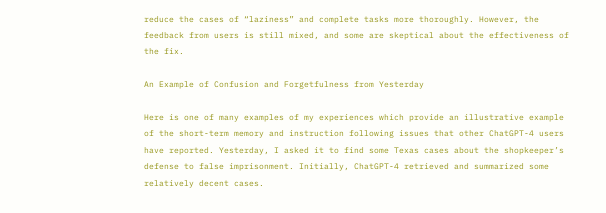reduce the cases of “laziness” and complete tasks more thoroughly. However, the feedback from users is still mixed, and some are skeptical about the effectiveness of the fix.

An Example of Confusion and Forgetfulness from Yesterday

Here is one of many examples of my experiences which provide an illustrative example of the short-term memory and instruction following issues that other ChatGPT-4 users have reported. Yesterday, I asked it to find some Texas cases about the shopkeeper’s defense to false imprisonment. Initially, ChatGPT-4 retrieved and summarized some relatively decent cases.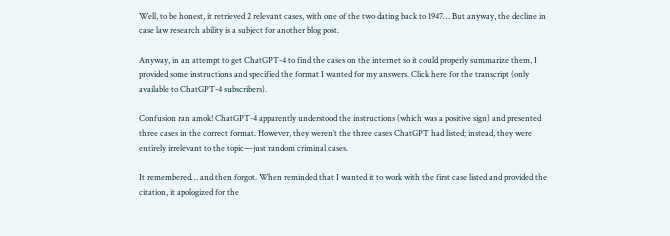Well, to be honest, it retrieved 2 relevant cases, with one of the two dating back to 1947… But anyway, the decline in case law research ability is a subject for another blog post.

Anyway, in an attempt to get ChatGPT-4 to find the cases on the internet so it could properly summarize them, I provided some instructions and specified the format I wanted for my answers. Click here for the transcript (only available to ChatGPT-4 subscribers).

Confusion ran amok! ChatGPT-4 apparently understood the instructions (which was a positive sign) and presented three cases in the correct format. However, they weren’t the three cases ChatGPT had listed; instead, they were entirely irrelevant to the topic—just random criminal cases.

It remembered… and then forgot. When reminded that I wanted it to work with the first case listed and provided the citation, it apologized for the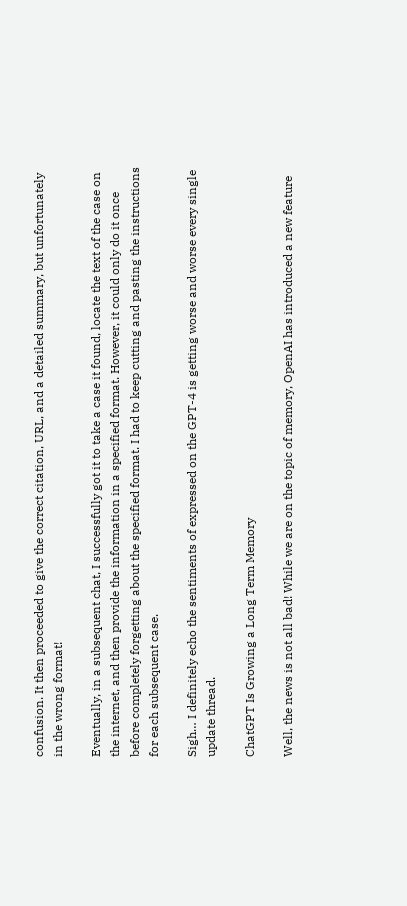confusion. It then proceeded to give the correct citation, URL, and a detailed summary, but unfortunately in the wrong format!

Eventually, in a subsequent chat, I successfully got it to take a case it found, locate the text of the case on the internet, and then provide the information in a specified format. However, it could only do it once before completely forgetting about the specified format. I had to keep cutting and pasting the instructions for each subsequent case.

Sigh… I definitely echo the sentiments of expressed on the GPT-4 is getting worse and worse every single update thread.

ChatGPT Is Growing a Long Term Memory

Well, the news is not all bad! While we are on the topic of memory, OpenAI has introduced a new feature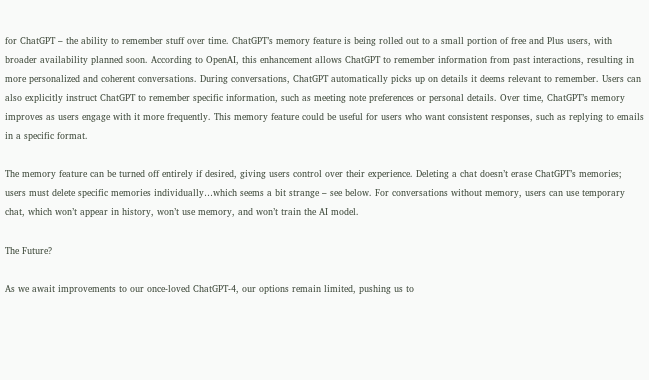for ChatGPT – the ability to remember stuff over time. ChatGPT’s memory feature is being rolled out to a small portion of free and Plus users, with broader availability planned soon. According to OpenAI, this enhancement allows ChatGPT to remember information from past interactions, resulting in more personalized and coherent conversations. During conversations, ChatGPT automatically picks up on details it deems relevant to remember. Users can also explicitly instruct ChatGPT to remember specific information, such as meeting note preferences or personal details. Over time, ChatGPT’s memory improves as users engage with it more frequently. This memory feature could be useful for users who want consistent responses, such as replying to emails in a specific format.

The memory feature can be turned off entirely if desired, giving users control over their experience. Deleting a chat doesn’t erase ChatGPT’s memories; users must delete specific memories individually…which seems a bit strange – see below. For conversations without memory, users can use temporary chat, which won’t appear in history, won’t use memory, and won’t train the AI model.

The Future?

As we await improvements to our once-loved ChatGPT-4, our options remain limited, pushing us to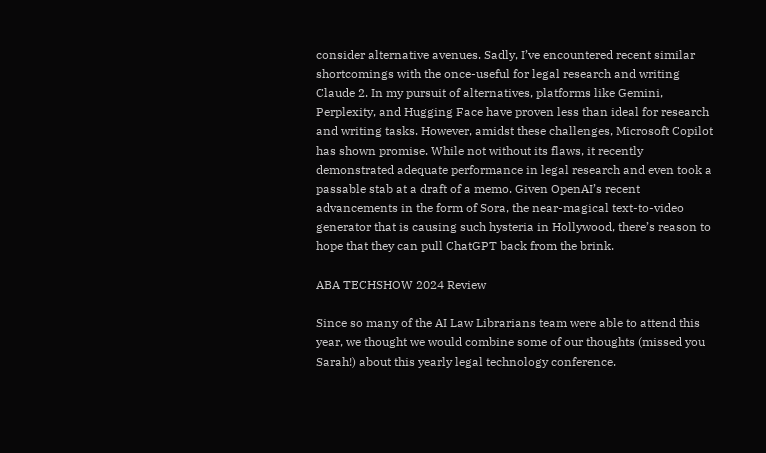consider alternative avenues. Sadly, I’ve encountered recent similar shortcomings with the once-useful for legal research and writing Claude 2. In my pursuit of alternatives, platforms like Gemini, Perplexity, and Hugging Face have proven less than ideal for research and writing tasks. However, amidst these challenges, Microsoft Copilot has shown promise. While not without its flaws, it recently demonstrated adequate performance in legal research and even took a passable stab at a draft of a memo. Given OpenAI’s recent advancements in the form of Sora, the near-magical text-to-video generator that is causing such hysteria in Hollywood, there’s reason to hope that they can pull ChatGPT back from the brink.

ABA TECHSHOW 2024 Review

Since so many of the AI Law Librarians team were able to attend this year, we thought we would combine some of our thoughts (missed you Sarah!) about this yearly legal technology conference.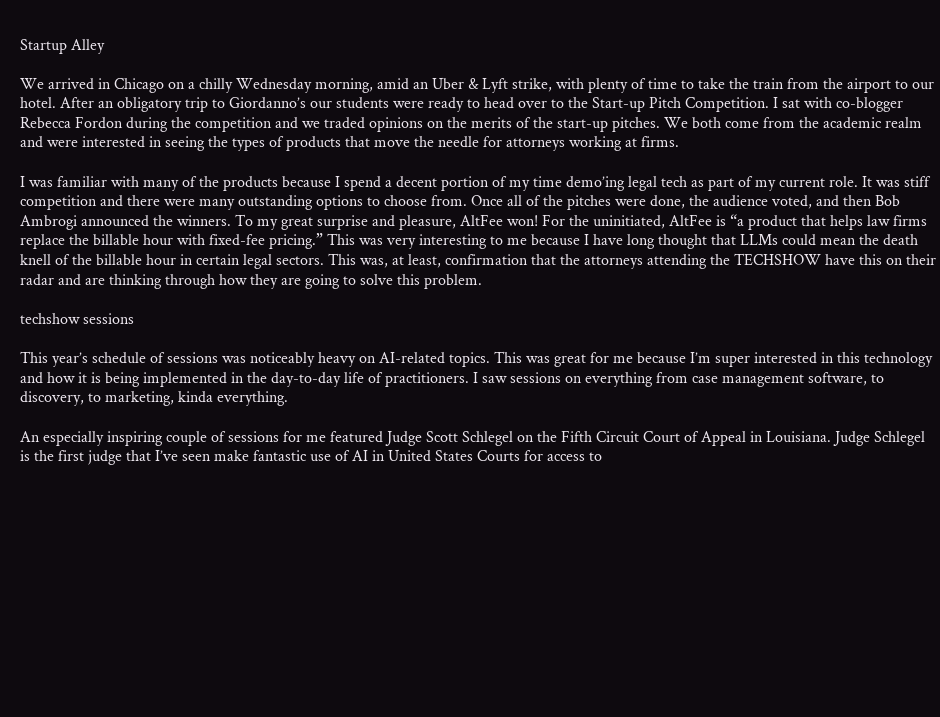Startup Alley

We arrived in Chicago on a chilly Wednesday morning, amid an Uber & Lyft strike, with plenty of time to take the train from the airport to our hotel. After an obligatory trip to Giordanno’s our students were ready to head over to the Start-up Pitch Competition. I sat with co-blogger Rebecca Fordon during the competition and we traded opinions on the merits of the start-up pitches. We both come from the academic realm and were interested in seeing the types of products that move the needle for attorneys working at firms.

I was familiar with many of the products because I spend a decent portion of my time demo’ing legal tech as part of my current role. It was stiff competition and there were many outstanding options to choose from. Once all of the pitches were done, the audience voted, and then Bob Ambrogi announced the winners. To my great surprise and pleasure, AltFee won! For the uninitiated, AltFee is “a product that helps law firms replace the billable hour with fixed-fee pricing.” This was very interesting to me because I have long thought that LLMs could mean the death knell of the billable hour in certain legal sectors. This was, at least, confirmation that the attorneys attending the TECHSHOW have this on their radar and are thinking through how they are going to solve this problem.

techshow sessions

This year’s schedule of sessions was noticeably heavy on AI-related topics. This was great for me because I’m super interested in this technology and how it is being implemented in the day-to-day life of practitioners. I saw sessions on everything from case management software, to discovery, to marketing, kinda everything.

An especially inspiring couple of sessions for me featured Judge Scott Schlegel on the Fifth Circuit Court of Appeal in Louisiana. Judge Schlegel is the first judge that I’ve seen make fantastic use of AI in United States Courts for access to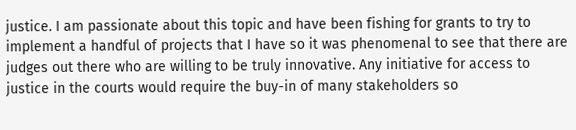justice. I am passionate about this topic and have been fishing for grants to try to implement a handful of projects that I have so it was phenomenal to see that there are judges out there who are willing to be truly innovative. Any initiative for access to justice in the courts would require the buy-in of many stakeholders so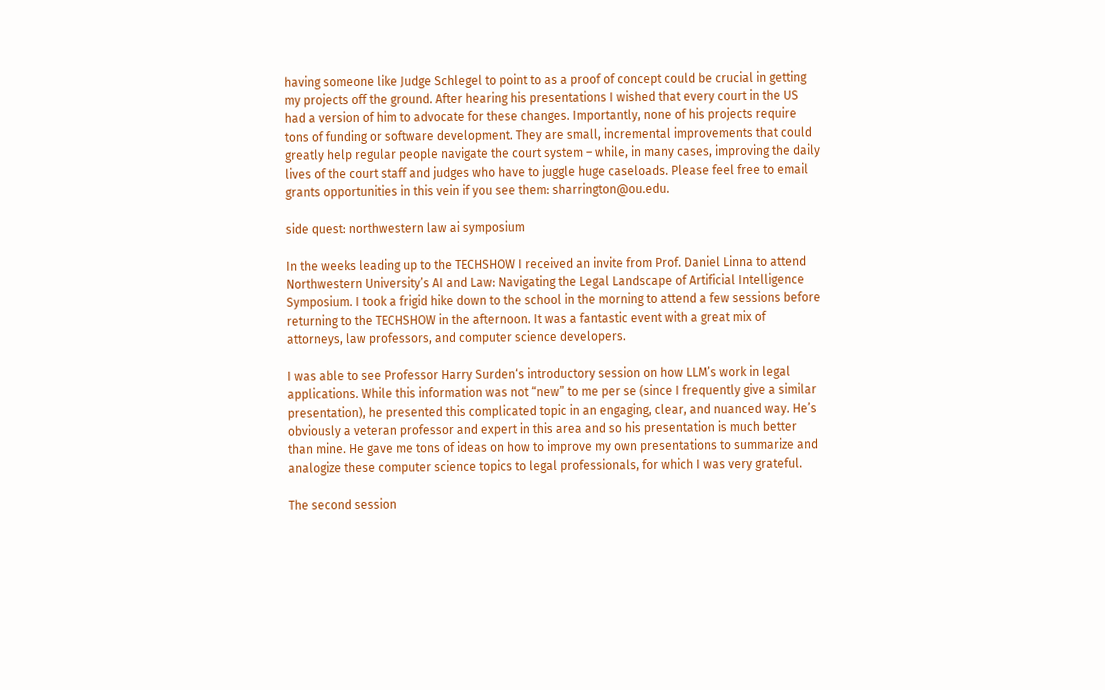having someone like Judge Schlegel to point to as a proof of concept could be crucial in getting my projects off the ground. After hearing his presentations I wished that every court in the US had a version of him to advocate for these changes. Importantly, none of his projects require tons of funding or software development. They are small, incremental improvements that could greatly help regular people navigate the court system – while, in many cases, improving the daily lives of the court staff and judges who have to juggle huge caseloads. Please feel free to email grants opportunities in this vein if you see them: sharrington@ou.edu.

side quest: northwestern law ai symposium

In the weeks leading up to the TECHSHOW I received an invite from Prof. Daniel Linna to attend Northwestern University’s AI and Law: Navigating the Legal Landscape of Artificial Intelligence Symposium. I took a frigid hike down to the school in the morning to attend a few sessions before returning to the TECHSHOW in the afternoon. It was a fantastic event with a great mix of attorneys, law professors, and computer science developers.

I was able to see Professor Harry Surden‘s introductory session on how LLM’s work in legal applications. While this information was not “new” to me per se (since I frequently give a similar presentation), he presented this complicated topic in an engaging, clear, and nuanced way. He’s obviously a veteran professor and expert in this area and so his presentation is much better than mine. He gave me tons of ideas on how to improve my own presentations to summarize and analogize these computer science topics to legal professionals, for which I was very grateful.

The second session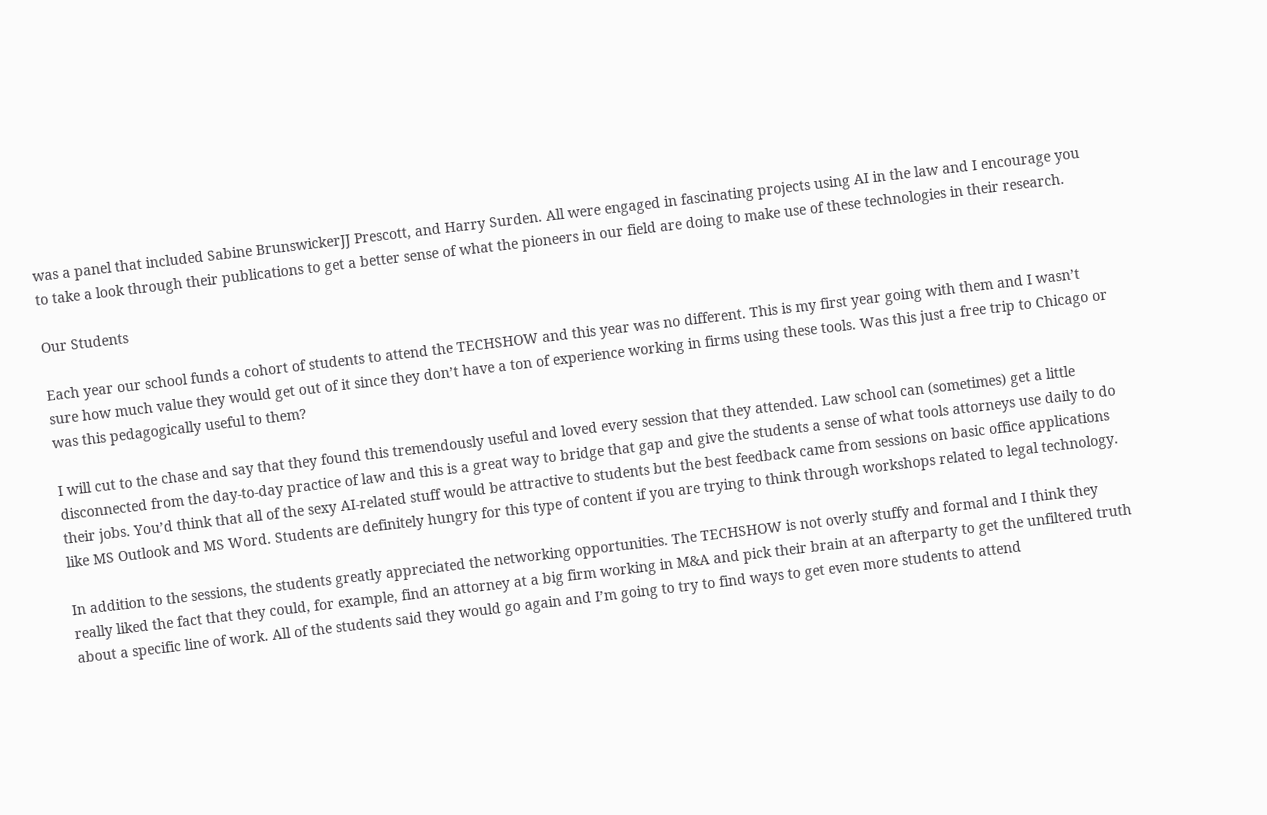was a panel that included Sabine BrunswickerJJ Prescott, and Harry Surden. All were engaged in fascinating projects using AI in the law and I encourage you to take a look through their publications to get a better sense of what the pioneers in our field are doing to make use of these technologies in their research.

Our Students

Each year our school funds a cohort of students to attend the TECHSHOW and this year was no different. This is my first year going with them and I wasn’t sure how much value they would get out of it since they don’t have a ton of experience working in firms using these tools. Was this just a free trip to Chicago or was this pedagogically useful to them?

I will cut to the chase and say that they found this tremendously useful and loved every session that they attended. Law school can (sometimes) get a little disconnected from the day-to-day practice of law and this is a great way to bridge that gap and give the students a sense of what tools attorneys use daily to do their jobs. You’d think that all of the sexy AI-related stuff would be attractive to students but the best feedback came from sessions on basic office applications like MS Outlook and MS Word. Students are definitely hungry for this type of content if you are trying to think through workshops related to legal technology.

In addition to the sessions, the students greatly appreciated the networking opportunities. The TECHSHOW is not overly stuffy and formal and I think they really liked the fact that they could, for example, find an attorney at a big firm working in M&A and pick their brain at an afterparty to get the unfiltered truth about a specific line of work. All of the students said they would go again and I’m going to try to find ways to get even more students to attend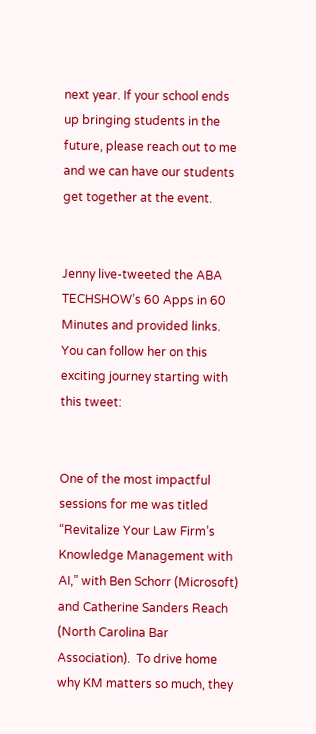next year. If your school ends up bringing students in the future, please reach out to me and we can have our students get together at the event.


Jenny live-tweeted the ABA TECHSHOW’s 60 Apps in 60 Minutes and provided links. You can follow her on this exciting journey starting with this tweet:


One of the most impactful sessions for me was titled “Revitalize Your Law Firm’s Knowledge Management with AI,” with Ben Schorr (Microsoft) and Catherine Sanders Reach (North Carolina Bar Association).  To drive home why KM matters so much, they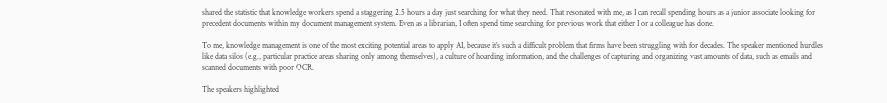shared the statistic that knowledge workers spend a staggering 2.5 hours a day just searching for what they need. That resonated with me, as I can recall spending hours as a junior associate looking for precedent documents within my document management system. Even as a librarian, I often spend time searching for previous work that either I or a colleague has done.

To me, knowledge management is one of the most exciting potential areas to apply AI, because it’s such a difficult problem that firms have been struggling with for decades. The speaker mentioned hurdles like data silos (e.g., particular practice areas sharing only among themselves), a culture of hoarding information, and the challenges of capturing and organizing vast amounts of data, such as emails and scanned documents with poor OCR.

The speakers highlighted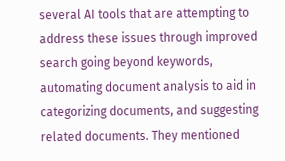several AI tools that are attempting to address these issues through improved search going beyond keywords, automating document analysis to aid in categorizing documents, and suggesting related documents. They mentioned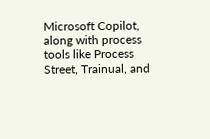Microsoft Copilot, along with process tools like Process Street, Trainual, and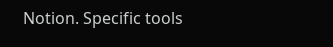Notion. Specific tools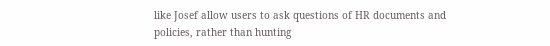like Josef allow users to ask questions of HR documents and policies, rather than hunting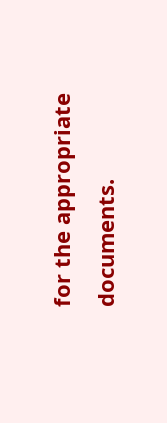for the appropriate documents.